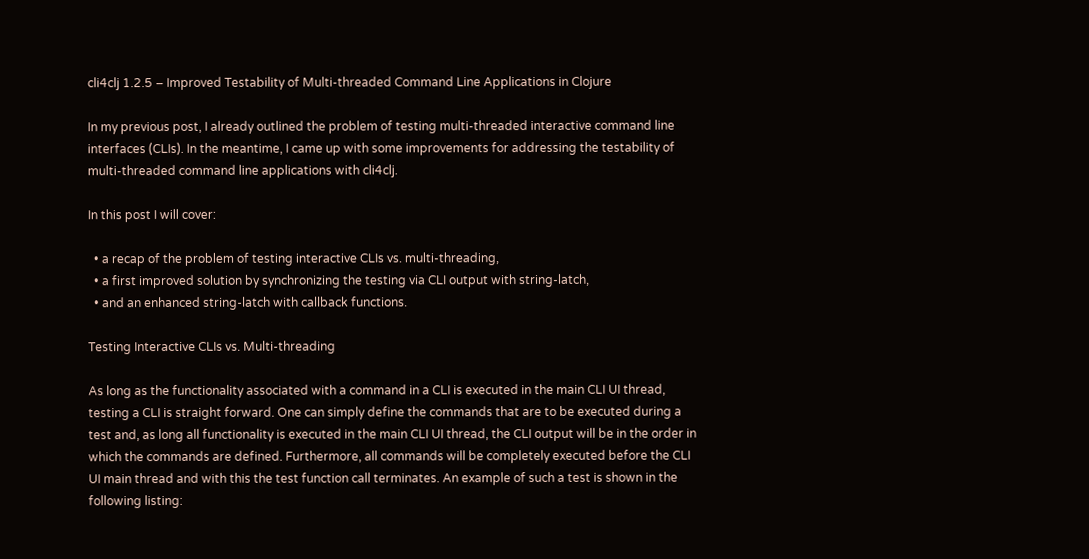cli4clj 1.2.5 – Improved Testability of Multi-threaded Command Line Applications in Clojure

In my previous post, I already outlined the problem of testing multi-threaded interactive command line interfaces (CLIs). In the meantime, I came up with some improvements for addressing the testability of multi-threaded command line applications with cli4clj.

In this post I will cover:

  • a recap of the problem of testing interactive CLIs vs. multi-threading,
  • a first improved solution by synchronizing the testing via CLI output with string-latch,
  • and an enhanced string-latch with callback functions.

Testing Interactive CLIs vs. Multi-threading

As long as the functionality associated with a command in a CLI is executed in the main CLI UI thread, testing a CLI is straight forward. One can simply define the commands that are to be executed during a test and, as long all functionality is executed in the main CLI UI thread, the CLI output will be in the order in which the commands are defined. Furthermore, all commands will be completely executed before the CLI UI main thread and with this the test function call terminates. An example of such a test is shown in the following listing: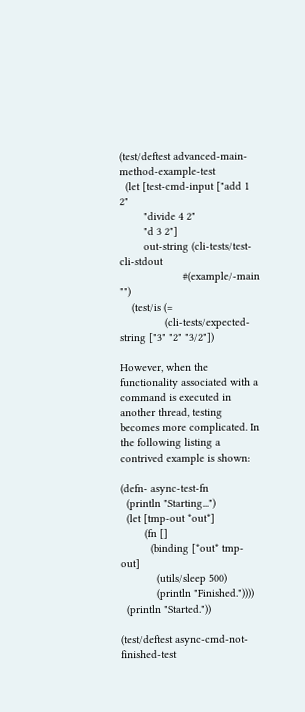(test/deftest advanced-main-method-example-test
  (let [test-cmd-input ["add 1 2"
        "divide 4 2"
        "d 3 2"]
        out-string (cli-tests/test-cli-stdout
                     #(example/-main "")
    (test/is (=
               (cli-tests/expected-string ["3" "2" "3/2"])

However, when the functionality associated with a command is executed in another thread, testing becomes more complicated. In the following listing a contrived example is shown:

(defn- async-test-fn
  (println "Starting...")
  (let [tmp-out *out*]
        (fn []
          (binding [*out* tmp-out]
            (utils/sleep 500)
            (println "Finished."))))
  (println "Started."))

(test/deftest async-cmd-not-finished-test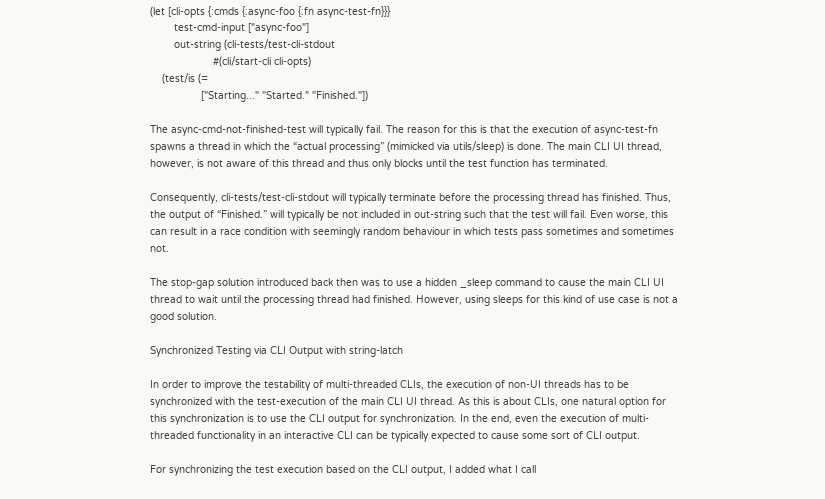(let [cli-opts {:cmds {:async-foo {:fn async-test-fn}}}
        test-cmd-input ["async-foo"]
        out-string (cli-tests/test-cli-stdout
                     #(cli/start-cli cli-opts)
    (test/is (=
                 ["Starting..." "Started." "Finished."])

The async-cmd-not-finished-test will typically fail. The reason for this is that the execution of async-test-fn spawns a thread in which the “actual processing” (mimicked via utils/sleep) is done. The main CLI UI thread, however, is not aware of this thread and thus only blocks until the test function has terminated.

Consequently, cli-tests/test-cli-stdout will typically terminate before the processing thread has finished. Thus, the output of “Finished.” will typically be not included in out-string such that the test will fail. Even worse, this can result in a race condition with seemingly random behaviour in which tests pass sometimes and sometimes not.

The stop-gap solution introduced back then was to use a hidden _sleep command to cause the main CLI UI thread to wait until the processing thread had finished. However, using sleeps for this kind of use case is not a good solution.

Synchronized Testing via CLI Output with string-latch

In order to improve the testability of multi-threaded CLIs, the execution of non-UI threads has to be synchronized with the test-execution of the main CLI UI thread. As this is about CLIs, one natural option for this synchronization is to use the CLI output for synchronization. In the end, even the execution of multi-threaded functionality in an interactive CLI can be typically expected to cause some sort of CLI output.

For synchronizing the test execution based on the CLI output, I added what I call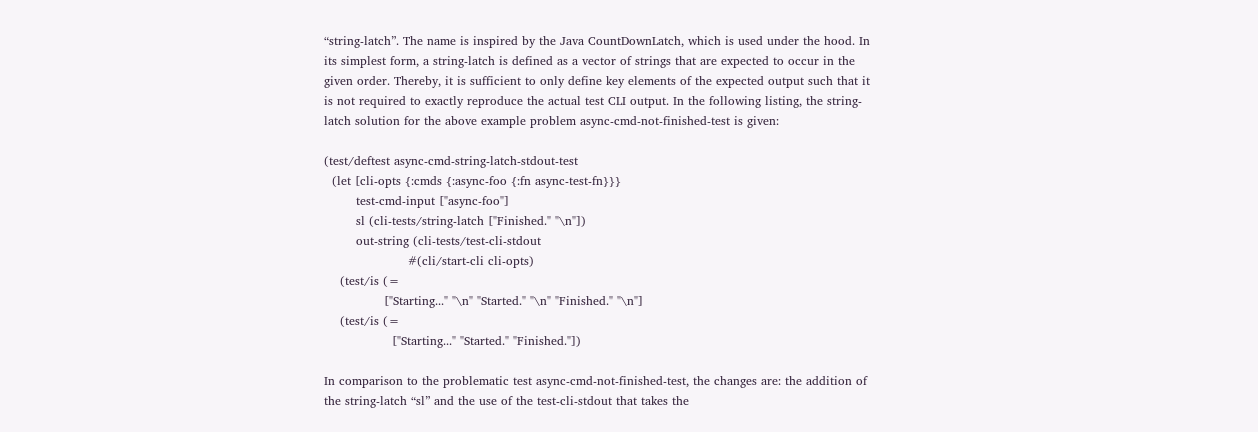“string-latch”. The name is inspired by the Java CountDownLatch, which is used under the hood. In its simplest form, a string-latch is defined as a vector of strings that are expected to occur in the given order. Thereby, it is sufficient to only define key elements of the expected output such that it is not required to exactly reproduce the actual test CLI output. In the following listing, the string-latch solution for the above example problem async-cmd-not-finished-test is given:

(test/deftest async-cmd-string-latch-stdout-test
  (let [cli-opts {:cmds {:async-foo {:fn async-test-fn}}}
        test-cmd-input ["async-foo"]
        sl (cli-tests/string-latch ["Finished." "\n"])
        out-string (cli-tests/test-cli-stdout
                     #(cli/start-cli cli-opts)
    (test/is (=
               ["Starting..." "\n" "Started." "\n" "Finished." "\n"]
    (test/is (=
                 ["Starting..." "Started." "Finished."])

In comparison to the problematic test async-cmd-not-finished-test, the changes are: the addition of the string-latch “sl” and the use of the test-cli-stdout that takes the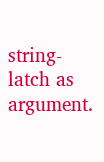string-latch as argument.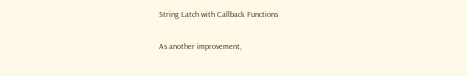String Latch with Callback Functions

As another improvement,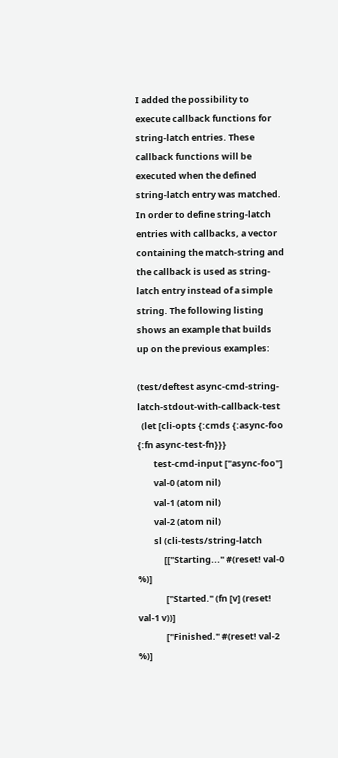I added the possibility to execute callback functions for string-latch entries. These callback functions will be executed when the defined string-latch entry was matched. In order to define string-latch entries with callbacks, a vector containing the match-string and the callback is used as string-latch entry instead of a simple string. The following listing shows an example that builds up on the previous examples:

(test/deftest async-cmd-string-latch-stdout-with-callback-test
  (let [cli-opts {:cmds {:async-foo {:fn async-test-fn}}}
        test-cmd-input ["async-foo"]
        val-0 (atom nil)
        val-1 (atom nil)
        val-2 (atom nil)
        sl (cli-tests/string-latch
             [["Starting..." #(reset! val-0 %)]
              ["Started." (fn [v] (reset! val-1 v))]
              ["Finished." #(reset! val-2 %)]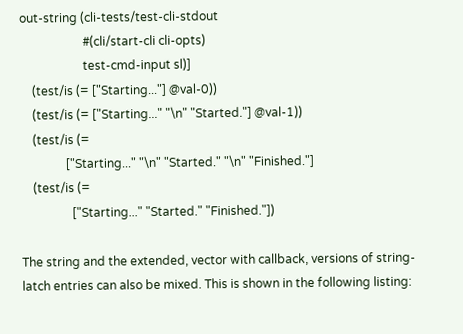out-string (cli-tests/test-cli-stdout
                     #(cli/start-cli cli-opts)
                     test-cmd-input sl)]
    (test/is (= ["Starting..."] @val-0))
    (test/is (= ["Starting..." "\n" "Started."] @val-1))
    (test/is (=
               ["Starting..." "\n" "Started." "\n" "Finished."]
    (test/is (=
                 ["Starting..." "Started." "Finished."])

The string and the extended, vector with callback, versions of string-latch entries can also be mixed. This is shown in the following listing: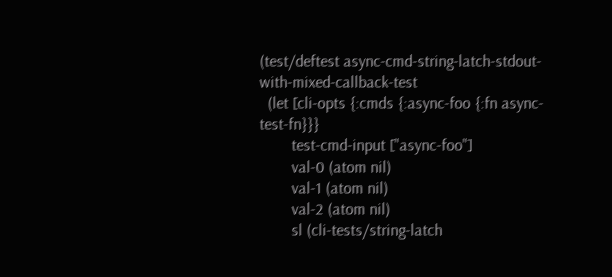(test/deftest async-cmd-string-latch-stdout-with-mixed-callback-test
  (let [cli-opts {:cmds {:async-foo {:fn async-test-fn}}}
        test-cmd-input ["async-foo"]
        val-0 (atom nil)
        val-1 (atom nil)
        val-2 (atom nil)
        sl (cli-tests/string-latch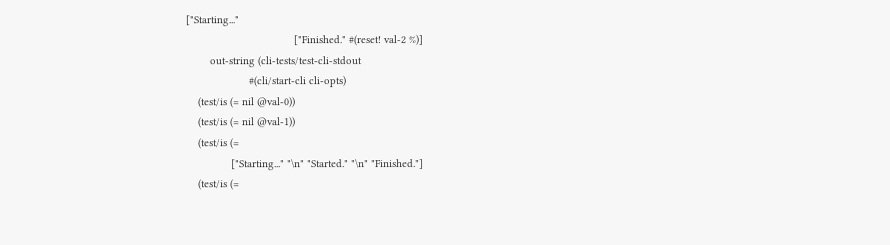["Starting..."
                                    ["Finished." #(reset! val-2 %)]
        out-string (cli-tests/test-cli-stdout
                     #(cli/start-cli cli-opts)
    (test/is (= nil @val-0))
    (test/is (= nil @val-1))
    (test/is (=
               ["Starting..." "\n" "Started." "\n" "Finished."]
    (test/is (=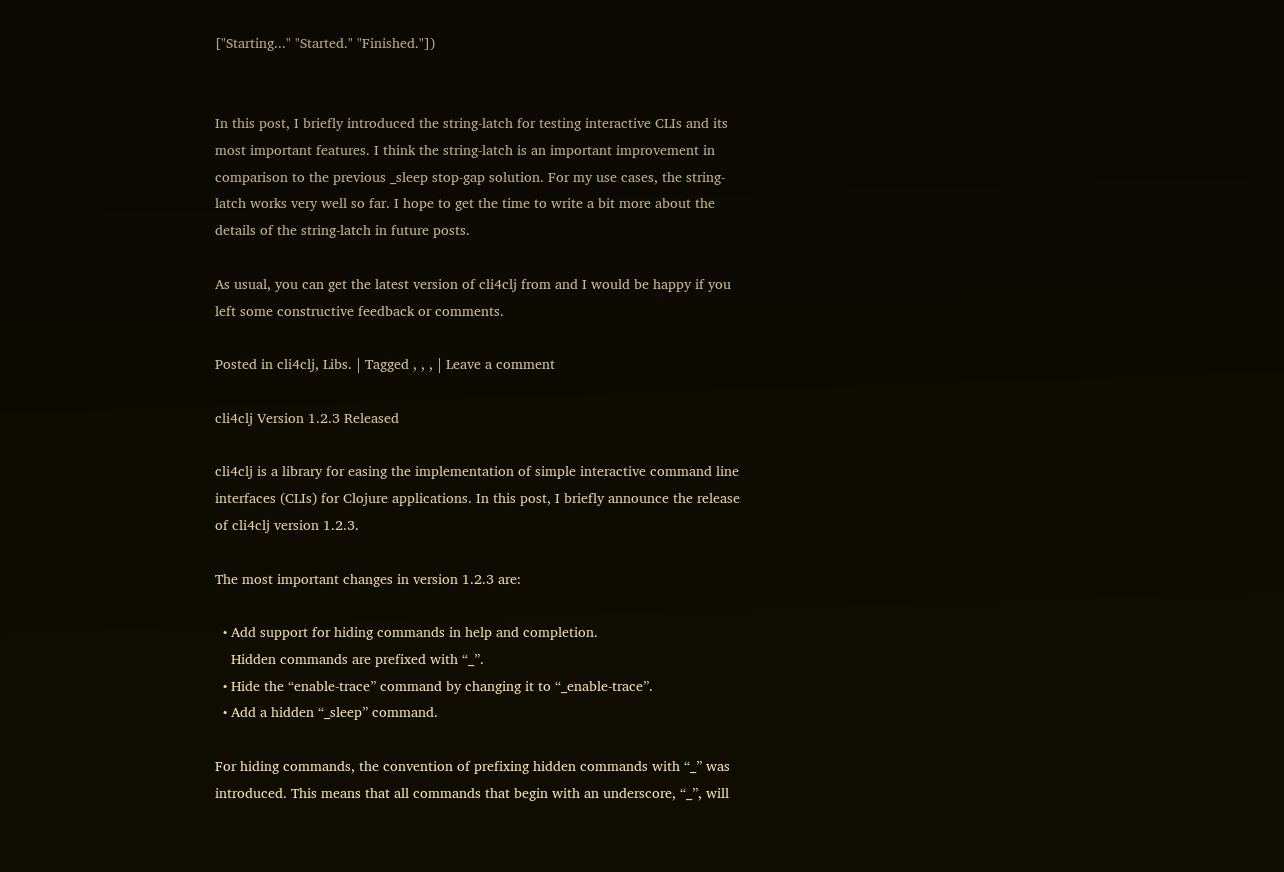["Starting..." "Started." "Finished."])


In this post, I briefly introduced the string-latch for testing interactive CLIs and its most important features. I think the string-latch is an important improvement in comparison to the previous _sleep stop-gap solution. For my use cases, the string-latch works very well so far. I hope to get the time to write a bit more about the details of the string-latch in future posts.

As usual, you can get the latest version of cli4clj from and I would be happy if you left some constructive feedback or comments.

Posted in cli4clj, Libs. | Tagged , , , | Leave a comment

cli4clj Version 1.2.3 Released

cli4clj is a library for easing the implementation of simple interactive command line interfaces (CLIs) for Clojure applications. In this post, I briefly announce the release of cli4clj version 1.2.3.

The most important changes in version 1.2.3 are:

  • Add support for hiding commands in help and completion.
    Hidden commands are prefixed with “_”.
  • Hide the “enable-trace” command by changing it to “_enable-trace”.
  • Add a hidden “_sleep” command.

For hiding commands, the convention of prefixing hidden commands with “_” was introduced. This means that all commands that begin with an underscore, “_”, will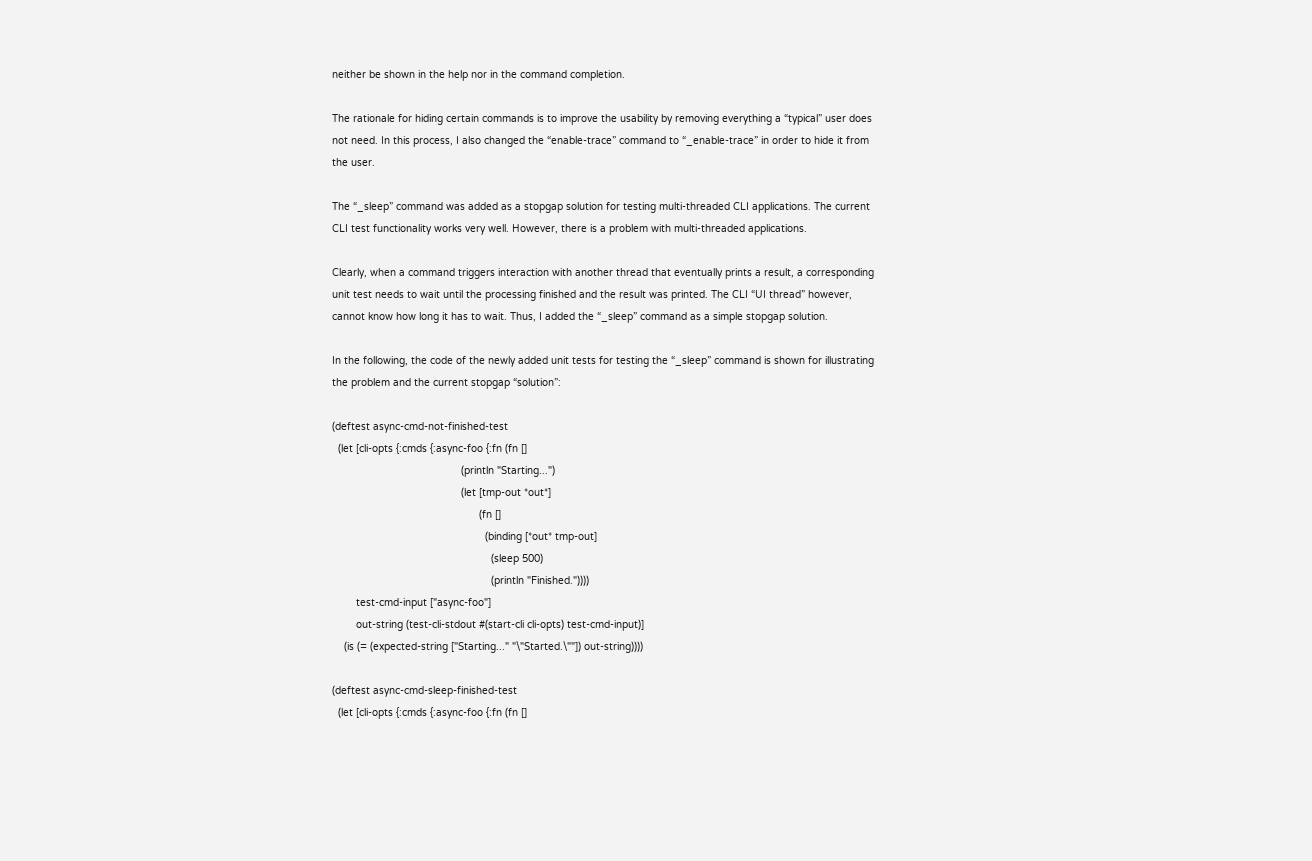neither be shown in the help nor in the command completion.

The rationale for hiding certain commands is to improve the usability by removing everything a “typical” user does not need. In this process, I also changed the “enable-trace” command to “_enable-trace” in order to hide it from the user.

The “_sleep” command was added as a stopgap solution for testing multi-threaded CLI applications. The current CLI test functionality works very well. However, there is a problem with multi-threaded applications.

Clearly, when a command triggers interaction with another thread that eventually prints a result, a corresponding unit test needs to wait until the processing finished and the result was printed. The CLI “UI thread” however, cannot know how long it has to wait. Thus, I added the “_sleep” command as a simple stopgap solution.

In the following, the code of the newly added unit tests for testing the “_sleep” command is shown for illustrating the problem and the current stopgap “solution”:

(deftest async-cmd-not-finished-test
  (let [cli-opts {:cmds {:async-foo {:fn (fn []
                                           (println "Starting...")
                                           (let [tmp-out *out*]
                                                 (fn []
                                                   (binding [*out* tmp-out]
                                                     (sleep 500)
                                                     (println "Finished."))))
        test-cmd-input ["async-foo"]
        out-string (test-cli-stdout #(start-cli cli-opts) test-cmd-input)]
    (is (= (expected-string ["Starting..." "\"Started.\""]) out-string))))

(deftest async-cmd-sleep-finished-test
  (let [cli-opts {:cmds {:async-foo {:fn (fn []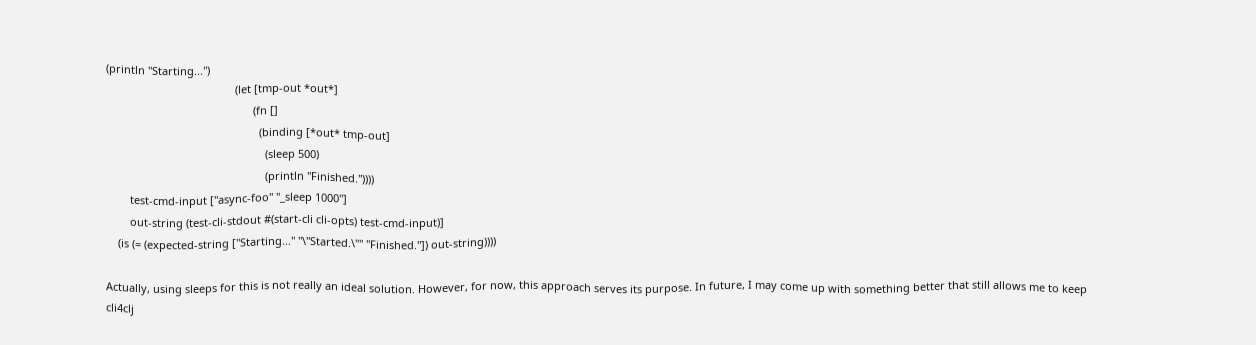(println "Starting...")
                                           (let [tmp-out *out*]
                                                 (fn []
                                                   (binding [*out* tmp-out]
                                                     (sleep 500)
                                                     (println "Finished."))))
        test-cmd-input ["async-foo" "_sleep 1000"]
        out-string (test-cli-stdout #(start-cli cli-opts) test-cmd-input)]
    (is (= (expected-string ["Starting..." "\"Started.\"" "Finished."]) out-string))))

Actually, using sleeps for this is not really an ideal solution. However, for now, this approach serves its purpose. In future, I may come up with something better that still allows me to keep cli4clj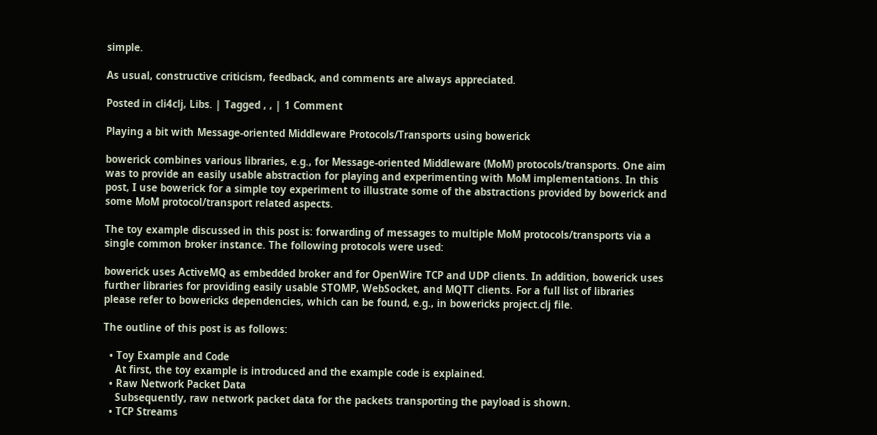simple.

As usual, constructive criticism, feedback, and comments are always appreciated.

Posted in cli4clj, Libs. | Tagged , , | 1 Comment

Playing a bit with Message-oriented Middleware Protocols/Transports using bowerick

bowerick combines various libraries, e.g., for Message-oriented Middleware (MoM) protocols/transports. One aim was to provide an easily usable abstraction for playing and experimenting with MoM implementations. In this post, I use bowerick for a simple toy experiment to illustrate some of the abstractions provided by bowerick and some MoM protocol/transport related aspects.

The toy example discussed in this post is: forwarding of messages to multiple MoM protocols/transports via a single common broker instance. The following protocols were used:

bowerick uses ActiveMQ as embedded broker and for OpenWire TCP and UDP clients. In addition, bowerick uses further libraries for providing easily usable STOMP, WebSocket, and MQTT clients. For a full list of libraries please refer to bowericks dependencies, which can be found, e.g., in bowericks project.clj file.

The outline of this post is as follows:

  • Toy Example and Code
    At first, the toy example is introduced and the example code is explained.
  • Raw Network Packet Data
    Subsequently, raw network packet data for the packets transporting the payload is shown.
  • TCP Streams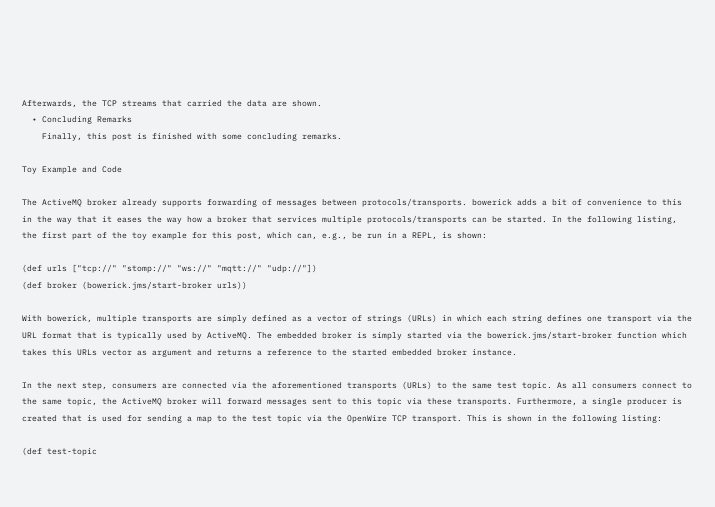Afterwards, the TCP streams that carried the data are shown.
  • Concluding Remarks
    Finally, this post is finished with some concluding remarks.

Toy Example and Code

The ActiveMQ broker already supports forwarding of messages between protocols/transports. bowerick adds a bit of convenience to this in the way that it eases the way how a broker that services multiple protocols/transports can be started. In the following listing, the first part of the toy example for this post, which can, e.g., be run in a REPL, is shown:

(def urls ["tcp://" "stomp://" "ws://" "mqtt://" "udp://"])
(def broker (bowerick.jms/start-broker urls))

With bowerick, multiple transports are simply defined as a vector of strings (URLs) in which each string defines one transport via the URL format that is typically used by ActiveMQ. The embedded broker is simply started via the bowerick.jms/start-broker function which takes this URLs vector as argument and returns a reference to the started embedded broker instance.

In the next step, consumers are connected via the aforementioned transports (URLs) to the same test topic. As all consumers connect to the same topic, the ActiveMQ broker will forward messages sent to this topic via these transports. Furthermore, a single producer is created that is used for sending a map to the test topic via the OpenWire TCP transport. This is shown in the following listing:

(def test-topic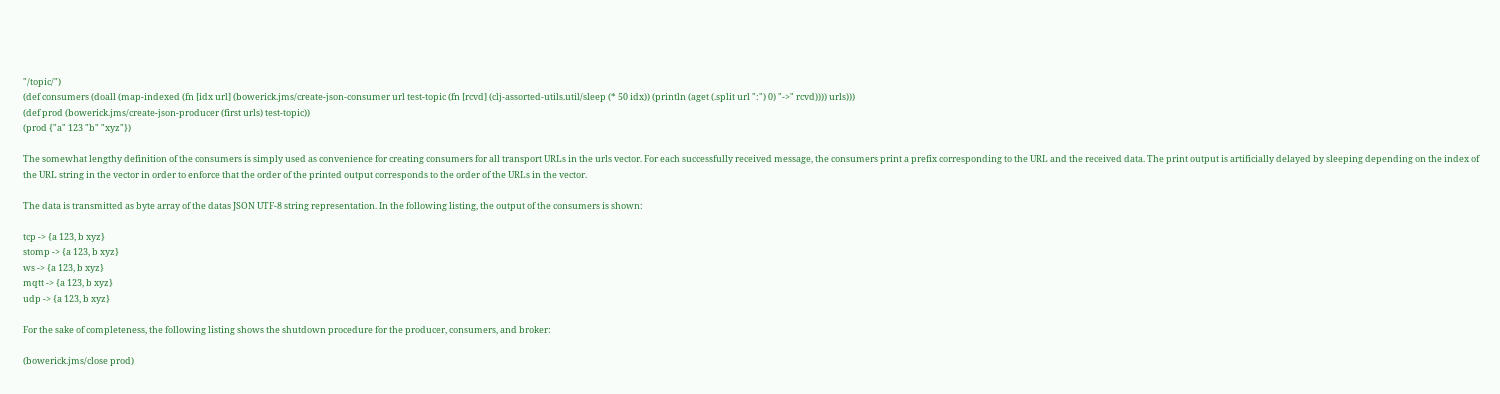"/topic/")
(def consumers (doall (map-indexed (fn [idx url] (bowerick.jms/create-json-consumer url test-topic (fn [rcvd] (clj-assorted-utils.util/sleep (* 50 idx)) (println (aget (.split url ":") 0) "->" rcvd)))) urls)))
(def prod (bowerick.jms/create-json-producer (first urls) test-topic))
(prod {"a" 123 "b" "xyz"})

The somewhat lengthy definition of the consumers is simply used as convenience for creating consumers for all transport URLs in the urls vector. For each successfully received message, the consumers print a prefix corresponding to the URL and the received data. The print output is artificially delayed by sleeping depending on the index of the URL string in the vector in order to enforce that the order of the printed output corresponds to the order of the URLs in the vector.

The data is transmitted as byte array of the datas JSON UTF-8 string representation. In the following listing, the output of the consumers is shown:

tcp -> {a 123, b xyz}
stomp -> {a 123, b xyz}
ws -> {a 123, b xyz}
mqtt -> {a 123, b xyz}
udp -> {a 123, b xyz}

For the sake of completeness, the following listing shows the shutdown procedure for the producer, consumers, and broker:

(bowerick.jms/close prod)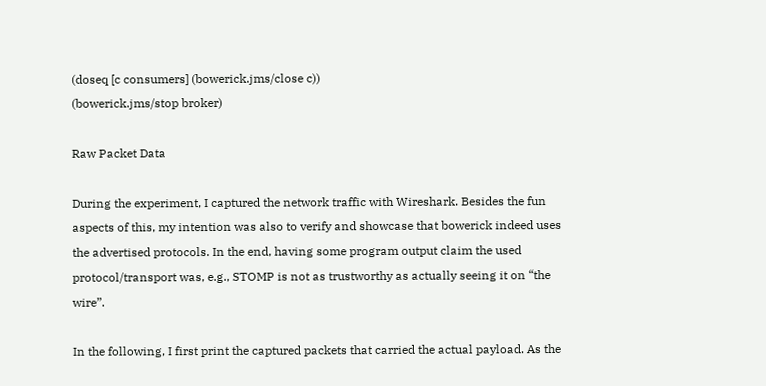(doseq [c consumers] (bowerick.jms/close c))
(bowerick.jms/stop broker)

Raw Packet Data

During the experiment, I captured the network traffic with Wireshark. Besides the fun aspects of this, my intention was also to verify and showcase that bowerick indeed uses the advertised protocols. In the end, having some program output claim the used protocol/transport was, e.g., STOMP is not as trustworthy as actually seeing it on “the wire”.

In the following, I first print the captured packets that carried the actual payload. As the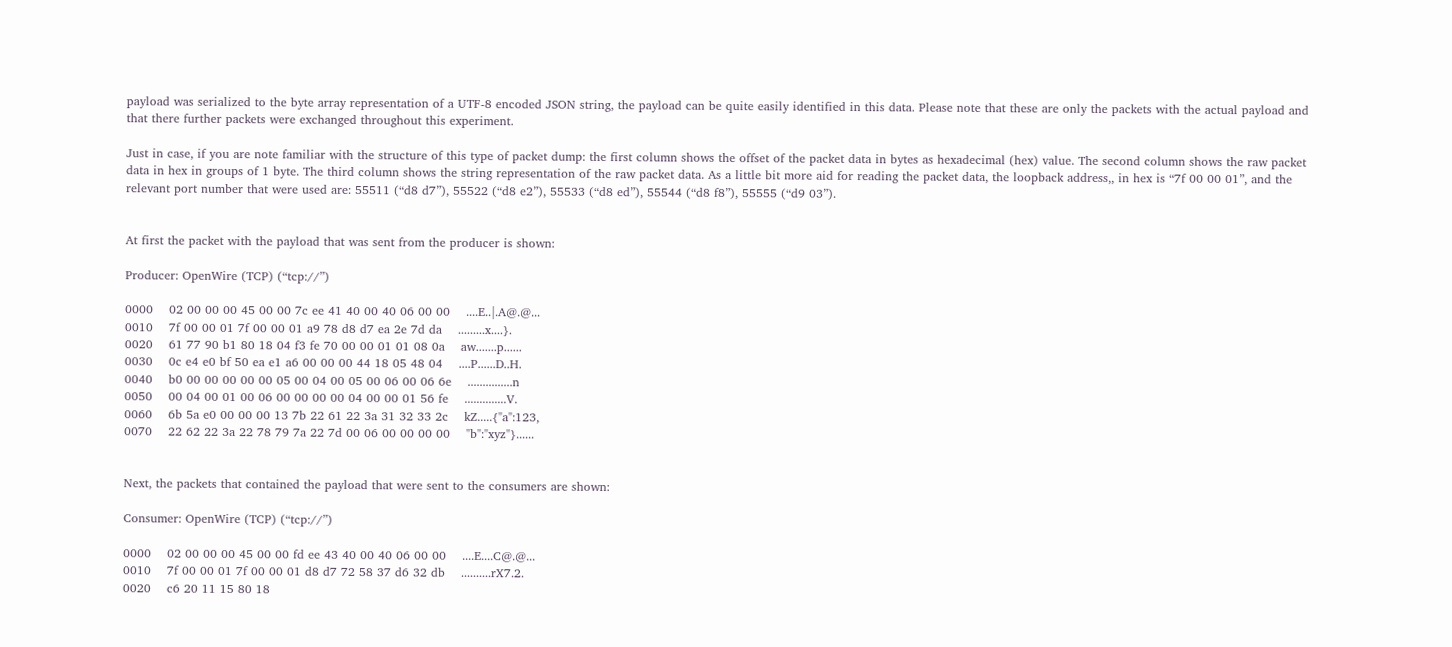payload was serialized to the byte array representation of a UTF-8 encoded JSON string, the payload can be quite easily identified in this data. Please note that these are only the packets with the actual payload and that there further packets were exchanged throughout this experiment.

Just in case, if you are note familiar with the structure of this type of packet dump: the first column shows the offset of the packet data in bytes as hexadecimal (hex) value. The second column shows the raw packet data in hex in groups of 1 byte. The third column shows the string representation of the raw packet data. As a little bit more aid for reading the packet data, the loopback address,, in hex is “7f 00 00 01”, and the relevant port number that were used are: 55511 (“d8 d7”), 55522 (“d8 e2”), 55533 (“d8 ed”), 55544 (“d8 f8”), 55555 (“d9 03”).


At first the packet with the payload that was sent from the producer is shown:

Producer: OpenWire (TCP) (“tcp://”)

0000    02 00 00 00 45 00 00 7c ee 41 40 00 40 06 00 00    ....E..|.A@.@...
0010    7f 00 00 01 7f 00 00 01 a9 78 d8 d7 ea 2e 7d da    .........x....}.
0020    61 77 90 b1 80 18 04 f3 fe 70 00 00 01 01 08 0a    aw.......p......
0030    0c e4 e0 bf 50 ea e1 a6 00 00 00 44 18 05 48 04    ....P......D..H.
0040    b0 00 00 00 00 00 05 00 04 00 05 00 06 00 06 6e    ...............n
0050    00 04 00 01 00 06 00 00 00 00 04 00 00 01 56 fe    ..............V.
0060    6b 5a e0 00 00 00 13 7b 22 61 22 3a 31 32 33 2c    kZ.....{"a":123,
0070    22 62 22 3a 22 78 79 7a 22 7d 00 06 00 00 00 00    "b":"xyz"}......


Next, the packets that contained the payload that were sent to the consumers are shown:

Consumer: OpenWire (TCP) (“tcp://”)

0000    02 00 00 00 45 00 00 fd ee 43 40 00 40 06 00 00    ....E....C@.@...
0010    7f 00 00 01 7f 00 00 01 d8 d7 72 58 37 d6 32 db    ..........rX7.2.
0020    c6 20 11 15 80 18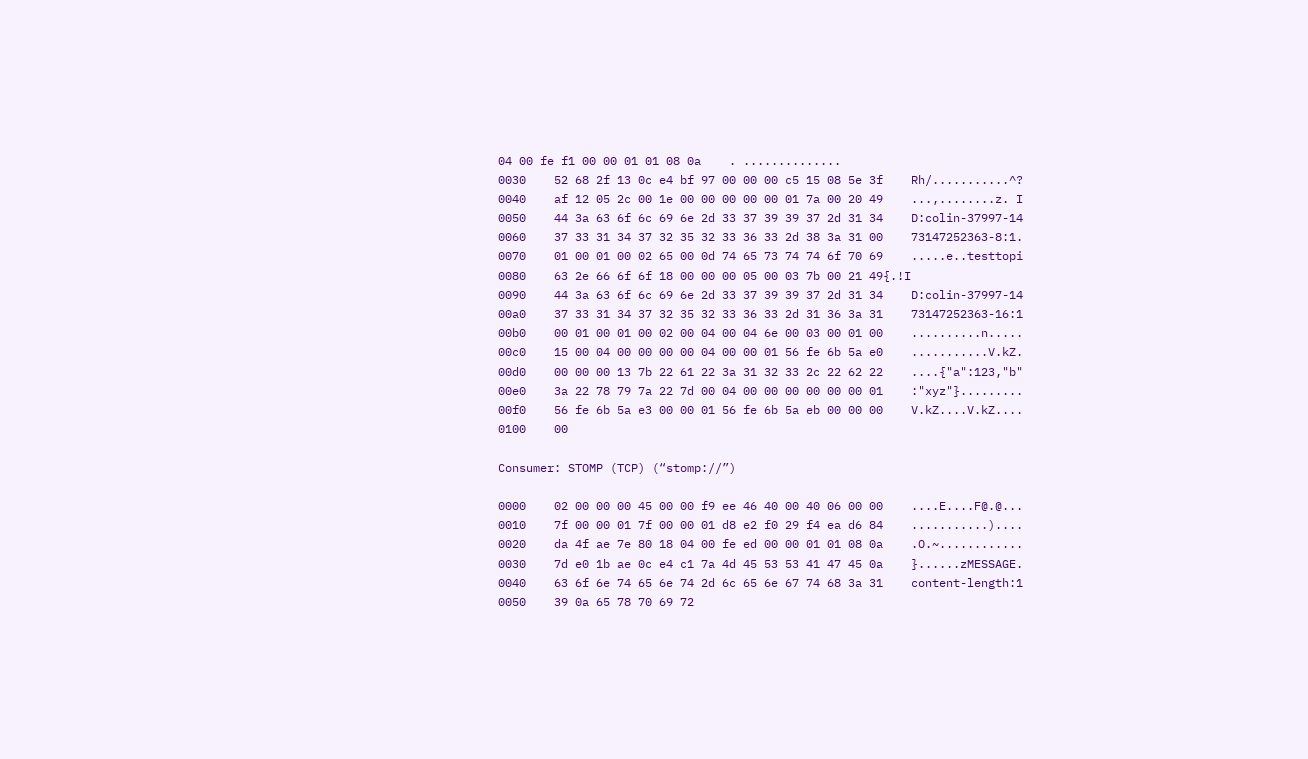04 00 fe f1 00 00 01 01 08 0a    . ..............
0030    52 68 2f 13 0c e4 bf 97 00 00 00 c5 15 08 5e 3f    Rh/...........^?
0040    af 12 05 2c 00 1e 00 00 00 00 00 01 7a 00 20 49    ...,........z. I
0050    44 3a 63 6f 6c 69 6e 2d 33 37 39 39 37 2d 31 34    D:colin-37997-14
0060    37 33 31 34 37 32 35 32 33 36 33 2d 38 3a 31 00    73147252363-8:1.
0070    01 00 01 00 02 65 00 0d 74 65 73 74 74 6f 70 69    .....e..testtopi
0080    63 2e 66 6f 6f 18 00 00 00 05 00 03 7b 00 21 49{.!I
0090    44 3a 63 6f 6c 69 6e 2d 33 37 39 39 37 2d 31 34    D:colin-37997-14
00a0    37 33 31 34 37 32 35 32 33 36 33 2d 31 36 3a 31    73147252363-16:1
00b0    00 01 00 01 00 02 00 04 00 04 6e 00 03 00 01 00    ..........n.....
00c0    15 00 04 00 00 00 00 04 00 00 01 56 fe 6b 5a e0    ...........V.kZ.
00d0    00 00 00 13 7b 22 61 22 3a 31 32 33 2c 22 62 22    ....{"a":123,"b"
00e0    3a 22 78 79 7a 22 7d 00 04 00 00 00 00 00 00 01    :"xyz"}.........
00f0    56 fe 6b 5a e3 00 00 01 56 fe 6b 5a eb 00 00 00    V.kZ....V.kZ....
0100    00

Consumer: STOMP (TCP) (“stomp://”)

0000    02 00 00 00 45 00 00 f9 ee 46 40 00 40 06 00 00    ....E....F@.@...
0010    7f 00 00 01 7f 00 00 01 d8 e2 f0 29 f4 ea d6 84    ...........)....
0020    da 4f ae 7e 80 18 04 00 fe ed 00 00 01 01 08 0a    .O.~............
0030    7d e0 1b ae 0c e4 c1 7a 4d 45 53 53 41 47 45 0a    }......zMESSAGE.
0040    63 6f 6e 74 65 6e 74 2d 6c 65 6e 67 74 68 3a 31    content-length:1
0050    39 0a 65 78 70 69 72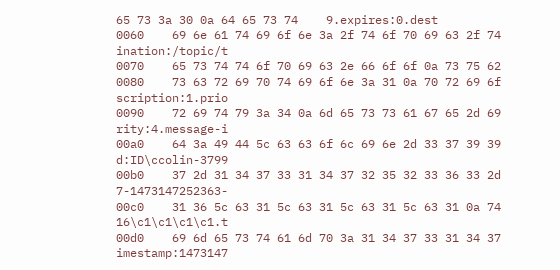65 73 3a 30 0a 64 65 73 74    9.expires:0.dest
0060    69 6e 61 74 69 6f 6e 3a 2f 74 6f 70 69 63 2f 74    ination:/topic/t
0070    65 73 74 74 6f 70 69 63 2e 66 6f 6f 0a 73 75 62
0080    73 63 72 69 70 74 69 6f 6e 3a 31 0a 70 72 69 6f    scription:1.prio
0090    72 69 74 79 3a 34 0a 6d 65 73 73 61 67 65 2d 69    rity:4.message-i
00a0    64 3a 49 44 5c 63 63 6f 6c 69 6e 2d 33 37 39 39    d:ID\ccolin-3799
00b0    37 2d 31 34 37 33 31 34 37 32 35 32 33 36 33 2d    7-1473147252363-
00c0    31 36 5c 63 31 5c 63 31 5c 63 31 5c 63 31 0a 74    16\c1\c1\c1\c1.t
00d0    69 6d 65 73 74 61 6d 70 3a 31 34 37 33 31 34 37    imestamp:1473147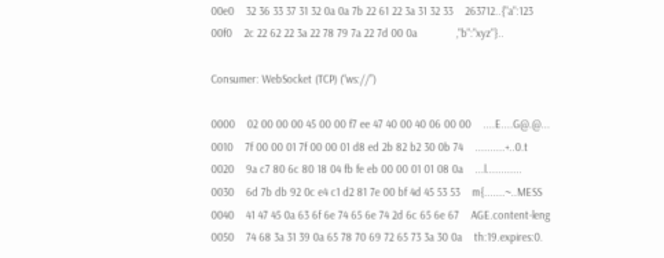00e0    32 36 33 37 31 32 0a 0a 7b 22 61 22 3a 31 32 33    263712..{"a":123
00f0    2c 22 62 22 3a 22 78 79 7a 22 7d 00 0a             ,"b":"xyz"}..

Consumer: WebSocket (TCP) (“ws://”)

0000    02 00 00 00 45 00 00 f7 ee 47 40 00 40 06 00 00    ....E....G@.@...
0010    7f 00 00 01 7f 00 00 01 d8 ed 2b 82 b2 30 0b 74    ..........+..0.t
0020    9a c7 80 6c 80 18 04 fb fe eb 00 00 01 01 08 0a    ...l............
0030    6d 7b db 92 0c e4 c1 d2 81 7e 00 bf 4d 45 53 53    m{.......~..MESS
0040    41 47 45 0a 63 6f 6e 74 65 6e 74 2d 6c 65 6e 67    AGE.content-leng
0050    74 68 3a 31 39 0a 65 78 70 69 72 65 73 3a 30 0a    th:19.expires:0.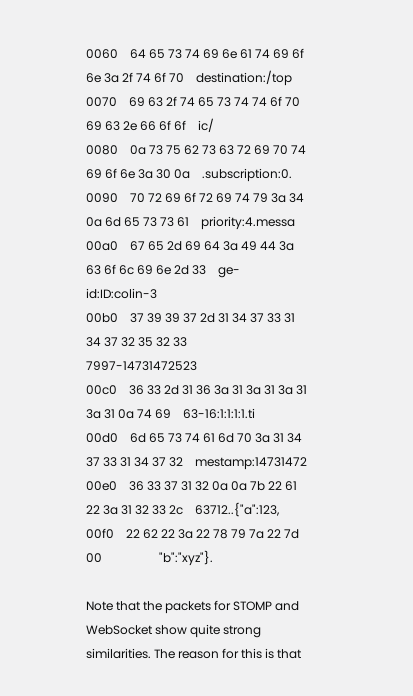0060    64 65 73 74 69 6e 61 74 69 6f 6e 3a 2f 74 6f 70    destination:/top
0070    69 63 2f 74 65 73 74 74 6f 70 69 63 2e 66 6f 6f    ic/
0080    0a 73 75 62 73 63 72 69 70 74 69 6f 6e 3a 30 0a    .subscription:0.
0090    70 72 69 6f 72 69 74 79 3a 34 0a 6d 65 73 73 61    priority:4.messa
00a0    67 65 2d 69 64 3a 49 44 3a 63 6f 6c 69 6e 2d 33    ge-id:ID:colin-3
00b0    37 39 39 37 2d 31 34 37 33 31 34 37 32 35 32 33    7997-14731472523
00c0    36 33 2d 31 36 3a 31 3a 31 3a 31 3a 31 0a 74 69    63-16:1:1:1:1.ti
00d0    6d 65 73 74 61 6d 70 3a 31 34 37 33 31 34 37 32    mestamp:14731472
00e0    36 33 37 31 32 0a 0a 7b 22 61 22 3a 31 32 33 2c    63712..{"a":123,
00f0    22 62 22 3a 22 78 79 7a 22 7d 00                   "b":"xyz"}.

Note that the packets for STOMP and WebSocket show quite strong similarities. The reason for this is that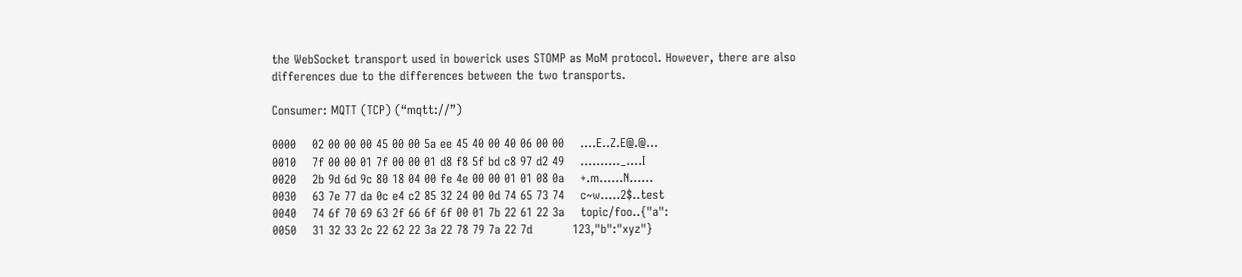the WebSocket transport used in bowerick uses STOMP as MoM protocol. However, there are also differences due to the differences between the two transports.

Consumer: MQTT (TCP) (“mqtt://”)

0000    02 00 00 00 45 00 00 5a ee 45 40 00 40 06 00 00    ....E..Z.E@.@...
0010    7f 00 00 01 7f 00 00 01 d8 f8 5f bd c8 97 d2 49    .........._....I
0020    2b 9d 6d 9c 80 18 04 00 fe 4e 00 00 01 01 08 0a    +.m......N......
0030    63 7e 77 da 0c e4 c2 85 32 24 00 0d 74 65 73 74    c~w.....2$..test
0040    74 6f 70 69 63 2f 66 6f 6f 00 01 7b 22 61 22 3a    topic/foo..{"a":
0050    31 32 33 2c 22 62 22 3a 22 78 79 7a 22 7d          123,"b":"xyz"}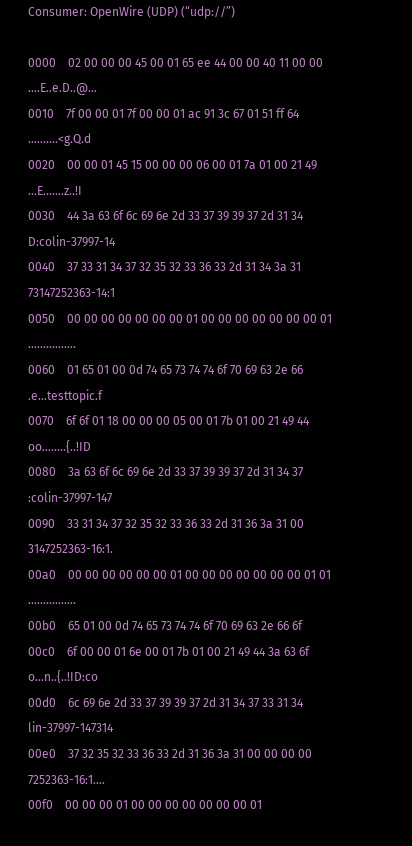Consumer: OpenWire (UDP) (“udp://”)

0000    02 00 00 00 45 00 01 65 ee 44 00 00 40 11 00 00    ....E..e.D..@...
0010    7f 00 00 01 7f 00 00 01 ac 91 3c 67 01 51 ff 64    ..........<g.Q.d
0020    00 00 01 45 15 00 00 00 06 00 01 7a 01 00 21 49    ...E.......z..!I
0030    44 3a 63 6f 6c 69 6e 2d 33 37 39 39 37 2d 31 34    D:colin-37997-14
0040    37 33 31 34 37 32 35 32 33 36 33 2d 31 34 3a 31    73147252363-14:1
0050    00 00 00 00 00 00 00 01 00 00 00 00 00 00 00 01    ................
0060    01 65 01 00 0d 74 65 73 74 74 6f 70 69 63 2e 66    .e...testtopic.f
0070    6f 6f 01 18 00 00 00 05 00 01 7b 01 00 21 49 44    oo........{..!ID
0080    3a 63 6f 6c 69 6e 2d 33 37 39 39 37 2d 31 34 37    :colin-37997-147
0090    33 31 34 37 32 35 32 33 36 33 2d 31 36 3a 31 00    3147252363-16:1.
00a0    00 00 00 00 00 00 01 00 00 00 00 00 00 00 01 01    ................
00b0    65 01 00 0d 74 65 73 74 74 6f 70 69 63 2e 66 6f
00c0    6f 00 00 01 6e 00 01 7b 01 00 21 49 44 3a 63 6f    o...n..{..!ID:co
00d0    6c 69 6e 2d 33 37 39 39 37 2d 31 34 37 33 31 34    lin-37997-147314
00e0    37 32 35 32 33 36 33 2d 31 36 3a 31 00 00 00 00    7252363-16:1....
00f0    00 00 00 01 00 00 00 00 00 00 00 01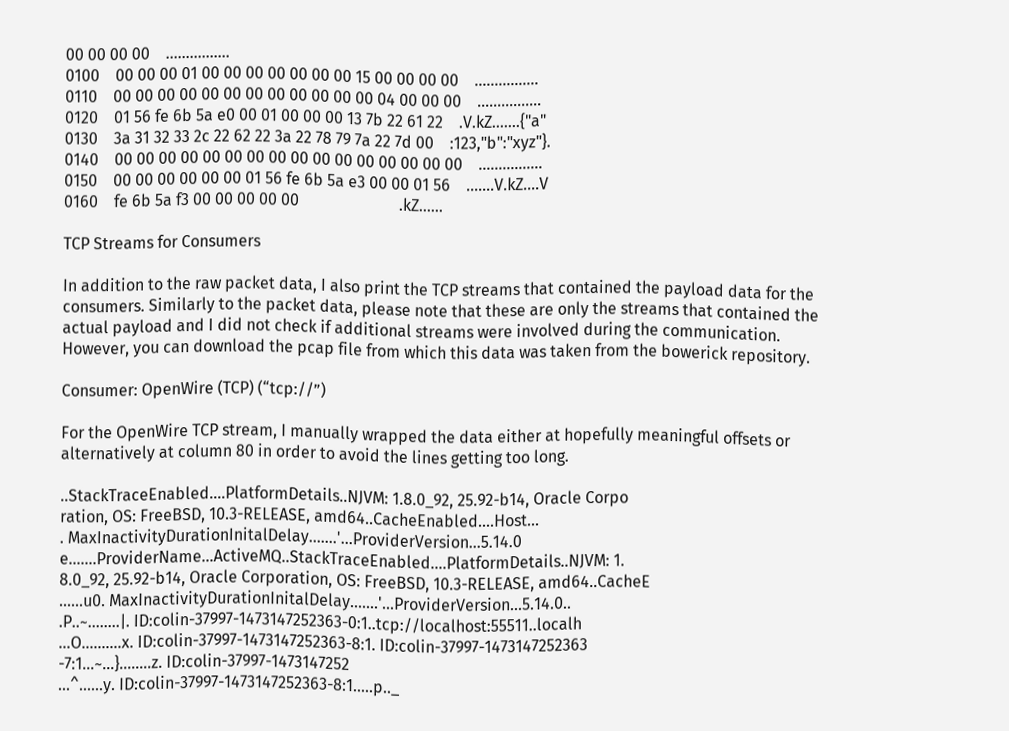00 00 00 00    ................
0100    00 00 00 01 00 00 00 00 00 00 00 15 00 00 00 00    ................
0110    00 00 00 00 00 00 00 00 00 00 00 00 04 00 00 00    ................
0120    01 56 fe 6b 5a e0 00 01 00 00 00 13 7b 22 61 22    .V.kZ.......{"a"
0130    3a 31 32 33 2c 22 62 22 3a 22 78 79 7a 22 7d 00    :123,"b":"xyz"}.
0140    00 00 00 00 00 00 00 00 00 00 00 00 00 00 00 00    ................
0150    00 00 00 00 00 00 01 56 fe 6b 5a e3 00 00 01 56    .......V.kZ....V
0160    fe 6b 5a f3 00 00 00 00 00                         .kZ......

TCP Streams for Consumers

In addition to the raw packet data, I also print the TCP streams that contained the payload data for the consumers. Similarly to the packet data, please note that these are only the streams that contained the actual payload and I did not check if additional streams were involved during the communication. However, you can download the pcap file from which this data was taken from the bowerick repository.

Consumer: OpenWire (TCP) (“tcp://”)

For the OpenWire TCP stream, I manually wrapped the data either at hopefully meaningful offsets or alternatively at column 80 in order to avoid the lines getting too long.

..StackTraceEnabled....PlatformDetails..NJVM: 1.8.0_92, 25.92-b14, Oracle Corpo
ration, OS: FreeBSD, 10.3-RELEASE, amd64..CacheEnabled....Host...
. MaxInactivityDurationInitalDelay.......'...ProviderVersion...5.14.0
e.......ProviderName...ActiveMQ..StackTraceEnabled....PlatformDetails..NJVM: 1.
8.0_92, 25.92-b14, Oracle Corporation, OS: FreeBSD, 10.3-RELEASE, amd64..CacheE
......u0. MaxInactivityDurationInitalDelay.......'...ProviderVersion...5.14.0..
.P..~........|. ID:colin-37997-1473147252363-0:1..tcp://localhost:55511..localh
...O..........x. ID:colin-37997-1473147252363-8:1. ID:colin-37997-1473147252363
-7:1...~...}........z. ID:colin-37997-1473147252
...^......y. ID:colin-37997-1473147252363-8:1.....p.._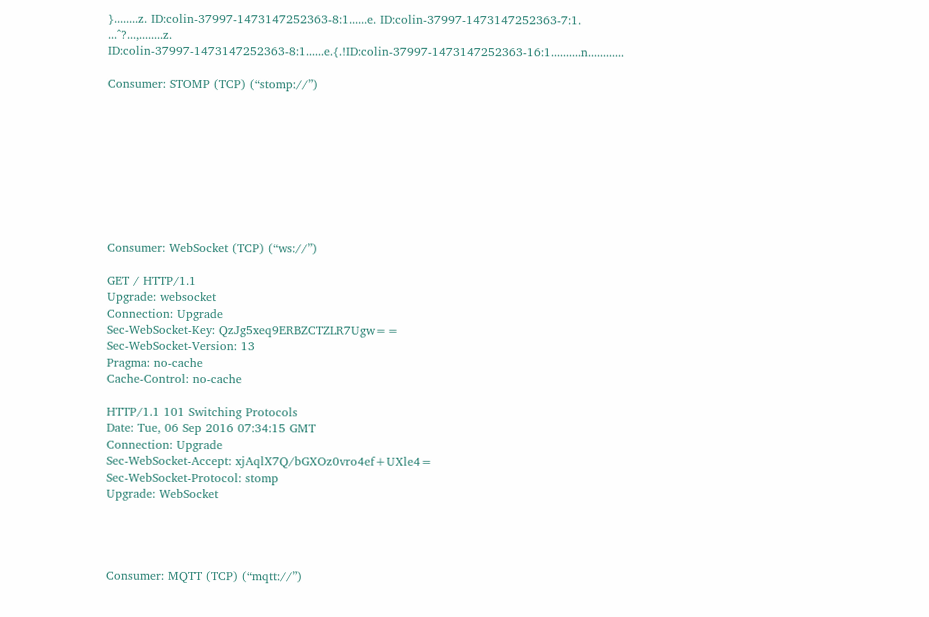}........z. ID:colin-37997-1473147252363-8:1......e. ID:colin-37997-1473147252363-7:1.
...^?...,........z. ID:colin-37997-1473147252363-8:1......e.{.!ID:colin-37997-1473147252363-16:1..........n............

Consumer: STOMP (TCP) (“stomp://”)









Consumer: WebSocket (TCP) (“ws://”)

GET / HTTP/1.1
Upgrade: websocket
Connection: Upgrade
Sec-WebSocket-Key: QzJg5xeq9ERBZCTZLR7Ugw==
Sec-WebSocket-Version: 13
Pragma: no-cache
Cache-Control: no-cache

HTTP/1.1 101 Switching Protocols
Date: Tue, 06 Sep 2016 07:34:15 GMT
Connection: Upgrade
Sec-WebSocket-Accept: xjAqlX7Q/bGXOz0vro4ef+UXle4=
Sec-WebSocket-Protocol: stomp
Upgrade: WebSocket




Consumer: MQTT (TCP) (“mqtt://”)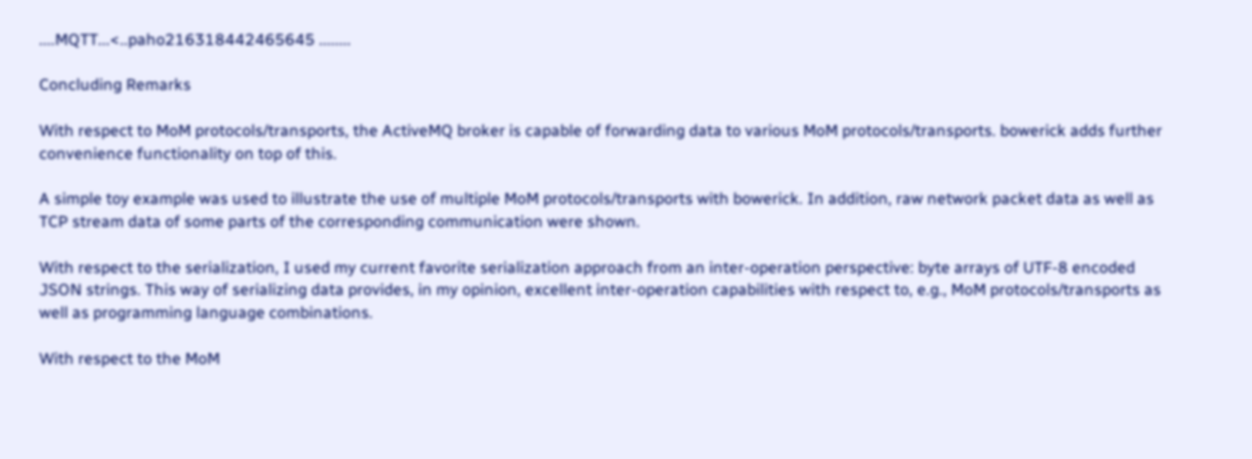....MQTT...<..paho216318442465645 ........

Concluding Remarks

With respect to MoM protocols/transports, the ActiveMQ broker is capable of forwarding data to various MoM protocols/transports. bowerick adds further convenience functionality on top of this.

A simple toy example was used to illustrate the use of multiple MoM protocols/transports with bowerick. In addition, raw network packet data as well as TCP stream data of some parts of the corresponding communication were shown.

With respect to the serialization, I used my current favorite serialization approach from an inter-operation perspective: byte arrays of UTF-8 encoded JSON strings. This way of serializing data provides, in my opinion, excellent inter-operation capabilities with respect to, e.g., MoM protocols/transports as well as programming language combinations.

With respect to the MoM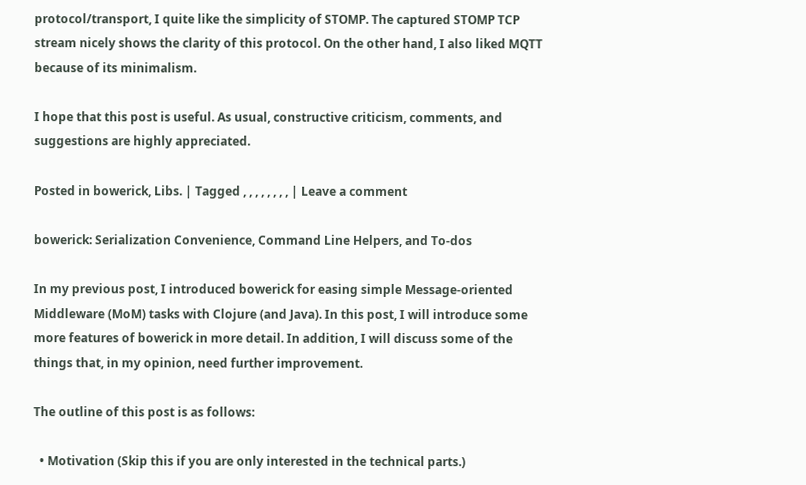protocol/transport, I quite like the simplicity of STOMP. The captured STOMP TCP stream nicely shows the clarity of this protocol. On the other hand, I also liked MQTT because of its minimalism.

I hope that this post is useful. As usual, constructive criticism, comments, and suggestions are highly appreciated.

Posted in bowerick, Libs. | Tagged , , , , , , , , | Leave a comment

bowerick: Serialization Convenience, Command Line Helpers, and To-dos

In my previous post, I introduced bowerick for easing simple Message-oriented Middleware (MoM) tasks with Clojure (and Java). In this post, I will introduce some more features of bowerick in more detail. In addition, I will discuss some of the things that, in my opinion, need further improvement.

The outline of this post is as follows:

  • Motivation (Skip this if you are only interested in the technical parts.)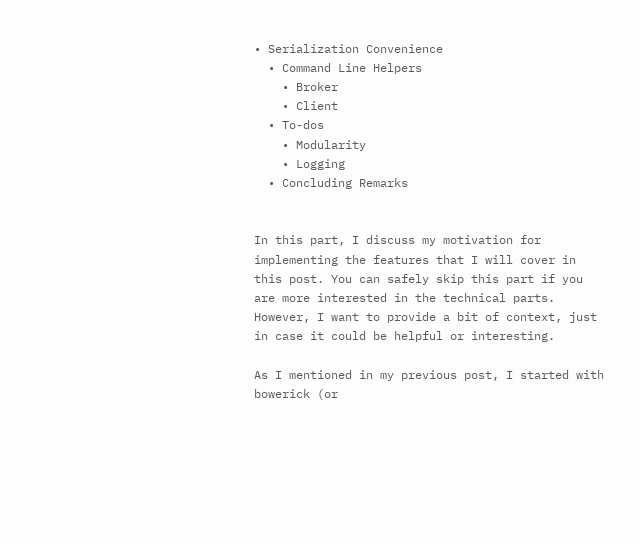• Serialization Convenience
  • Command Line Helpers
    • Broker
    • Client
  • To-dos
    • Modularity
    • Logging
  • Concluding Remarks


In this part, I discuss my motivation for implementing the features that I will cover in this post. You can safely skip this part if you are more interested in the technical parts. However, I want to provide a bit of context, just in case it could be helpful or interesting.

As I mentioned in my previous post, I started with bowerick (or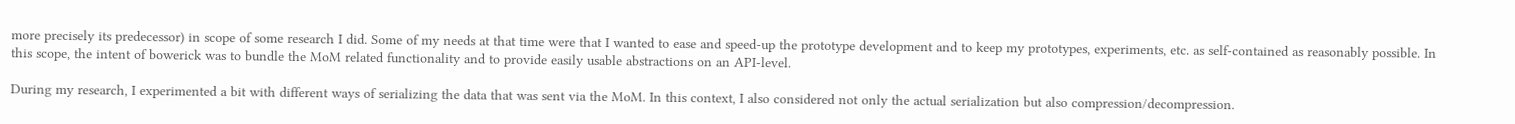more precisely its predecessor) in scope of some research I did. Some of my needs at that time were that I wanted to ease and speed-up the prototype development and to keep my prototypes, experiments, etc. as self-contained as reasonably possible. In this scope, the intent of bowerick was to bundle the MoM related functionality and to provide easily usable abstractions on an API-level.

During my research, I experimented a bit with different ways of serializing the data that was sent via the MoM. In this context, I also considered not only the actual serialization but also compression/decompression.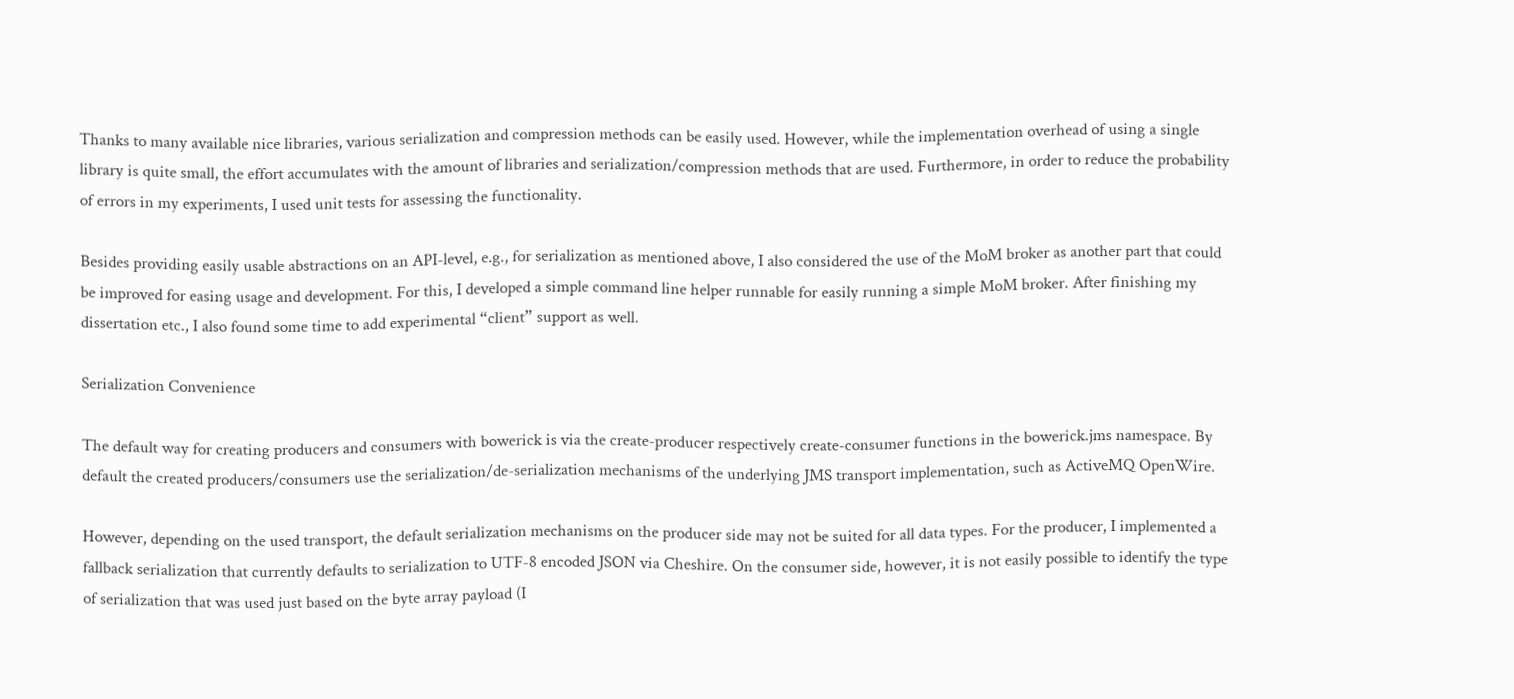Thanks to many available nice libraries, various serialization and compression methods can be easily used. However, while the implementation overhead of using a single library is quite small, the effort accumulates with the amount of libraries and serialization/compression methods that are used. Furthermore, in order to reduce the probability of errors in my experiments, I used unit tests for assessing the functionality.

Besides providing easily usable abstractions on an API-level, e.g., for serialization as mentioned above, I also considered the use of the MoM broker as another part that could be improved for easing usage and development. For this, I developed a simple command line helper runnable for easily running a simple MoM broker. After finishing my dissertation etc., I also found some time to add experimental “client” support as well.

Serialization Convenience

The default way for creating producers and consumers with bowerick is via the create-producer respectively create-consumer functions in the bowerick.jms namespace. By default the created producers/consumers use the serialization/de-serialization mechanisms of the underlying JMS transport implementation, such as ActiveMQ OpenWire.

However, depending on the used transport, the default serialization mechanisms on the producer side may not be suited for all data types. For the producer, I implemented a fallback serialization that currently defaults to serialization to UTF-8 encoded JSON via Cheshire. On the consumer side, however, it is not easily possible to identify the type of serialization that was used just based on the byte array payload (I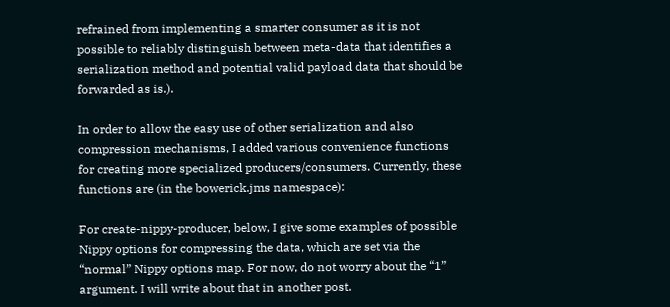refrained from implementing a smarter consumer as it is not possible to reliably distinguish between meta-data that identifies a serialization method and potential valid payload data that should be forwarded as is.).

In order to allow the easy use of other serialization and also compression mechanisms, I added various convenience functions for creating more specialized producers/consumers. Currently, these functions are (in the bowerick.jms namespace):

For create-nippy-producer, below, I give some examples of possible Nippy options for compressing the data, which are set via the “normal” Nippy options map. For now, do not worry about the “1” argument. I will write about that in another post.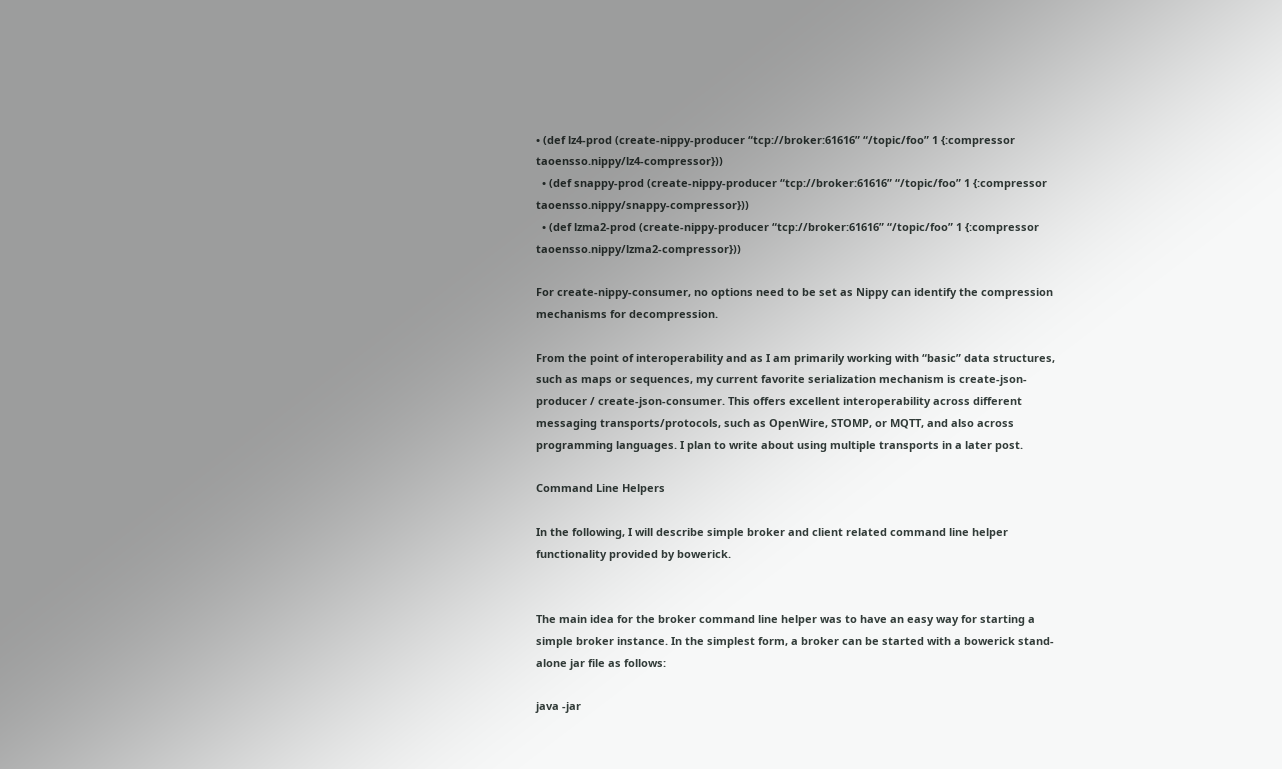• (def lz4-prod (create-nippy-producer “tcp://broker:61616” “/topic/foo” 1 {:compressor taoensso.nippy/lz4-compressor}))
  • (def snappy-prod (create-nippy-producer “tcp://broker:61616” “/topic/foo” 1 {:compressor taoensso.nippy/snappy-compressor}))
  • (def lzma2-prod (create-nippy-producer “tcp://broker:61616” “/topic/foo” 1 {:compressor taoensso.nippy/lzma2-compressor}))

For create-nippy-consumer, no options need to be set as Nippy can identify the compression mechanisms for decompression.

From the point of interoperability and as I am primarily working with “basic” data structures, such as maps or sequences, my current favorite serialization mechanism is create-json-producer / create-json-consumer. This offers excellent interoperability across different messaging transports/protocols, such as OpenWire, STOMP, or MQTT, and also across programming languages. I plan to write about using multiple transports in a later post.

Command Line Helpers

In the following, I will describe simple broker and client related command line helper functionality provided by bowerick.


The main idea for the broker command line helper was to have an easy way for starting a simple broker instance. In the simplest form, a broker can be started with a bowerick stand-alone jar file as follows:

java -jar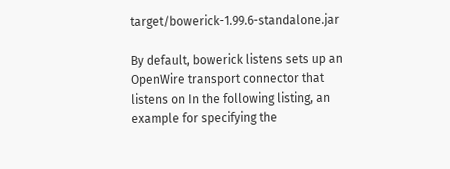target/bowerick-1.99.6-standalone.jar

By default, bowerick listens sets up an OpenWire transport connector that listens on In the following listing, an example for specifying the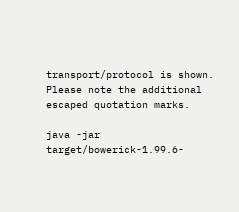transport/protocol is shown. Please note the additional escaped quotation marks.

java -jar target/bowerick-1.99.6-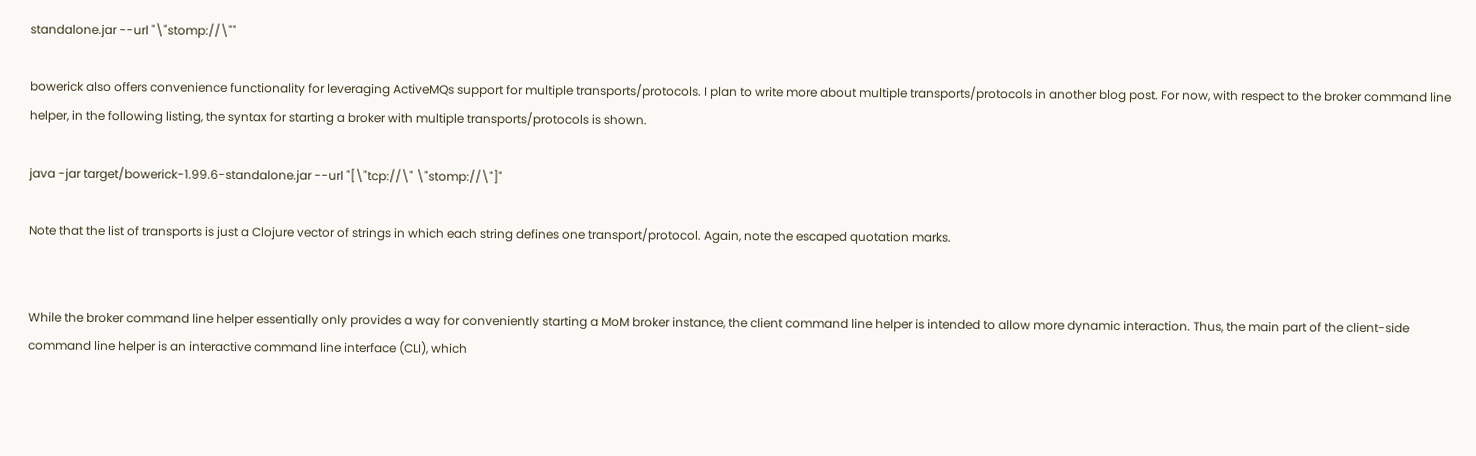standalone.jar --url "\"stomp://\""

bowerick also offers convenience functionality for leveraging ActiveMQs support for multiple transports/protocols. I plan to write more about multiple transports/protocols in another blog post. For now, with respect to the broker command line helper, in the following listing, the syntax for starting a broker with multiple transports/protocols is shown.

java -jar target/bowerick-1.99.6-standalone.jar --url "[\"tcp://\" \"stomp://\"]"

Note that the list of transports is just a Clojure vector of strings in which each string defines one transport/protocol. Again, note the escaped quotation marks.


While the broker command line helper essentially only provides a way for conveniently starting a MoM broker instance, the client command line helper is intended to allow more dynamic interaction. Thus, the main part of the client-side command line helper is an interactive command line interface (CLI), which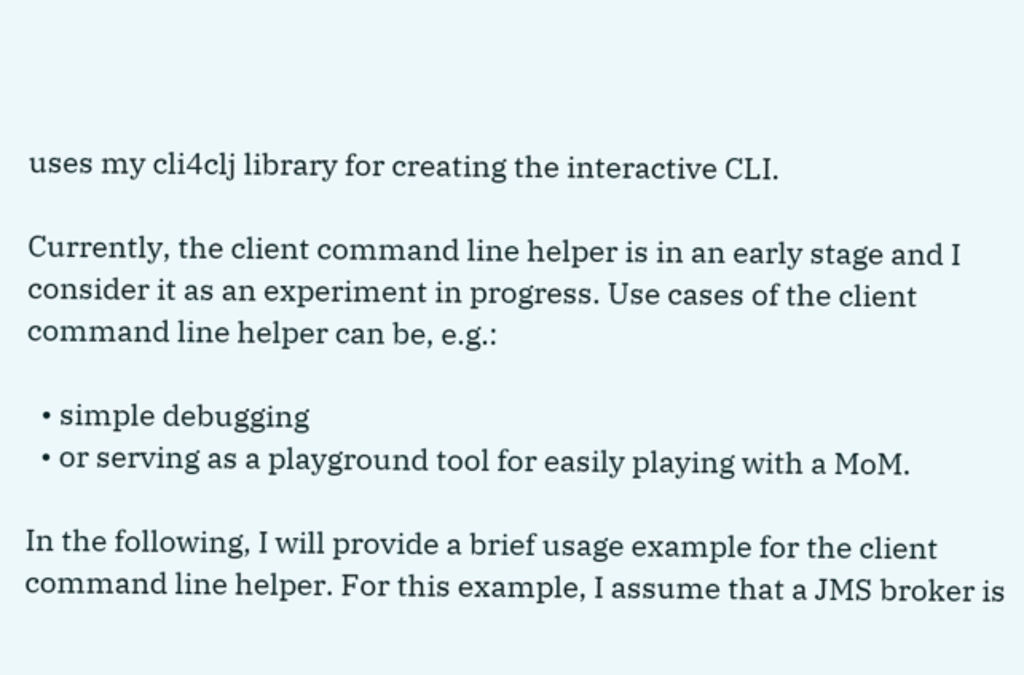uses my cli4clj library for creating the interactive CLI.

Currently, the client command line helper is in an early stage and I consider it as an experiment in progress. Use cases of the client command line helper can be, e.g.:

  • simple debugging
  • or serving as a playground tool for easily playing with a MoM.

In the following, I will provide a brief usage example for the client command line helper. For this example, I assume that a JMS broker is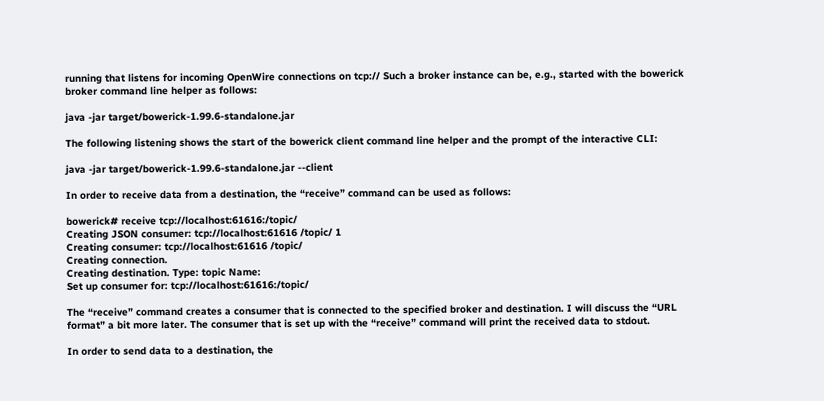running that listens for incoming OpenWire connections on tcp:// Such a broker instance can be, e.g., started with the bowerick broker command line helper as follows:

java -jar target/bowerick-1.99.6-standalone.jar

The following listening shows the start of the bowerick client command line helper and the prompt of the interactive CLI:

java -jar target/bowerick-1.99.6-standalone.jar --client

In order to receive data from a destination, the “receive” command can be used as follows:

bowerick# receive tcp://localhost:61616:/topic/
Creating JSON consumer: tcp://localhost:61616 /topic/ 1
Creating consumer: tcp://localhost:61616 /topic/
Creating connection.
Creating destination. Type: topic Name:
Set up consumer for: tcp://localhost:61616:/topic/

The “receive” command creates a consumer that is connected to the specified broker and destination. I will discuss the “URL format” a bit more later. The consumer that is set up with the “receive” command will print the received data to stdout.

In order to send data to a destination, the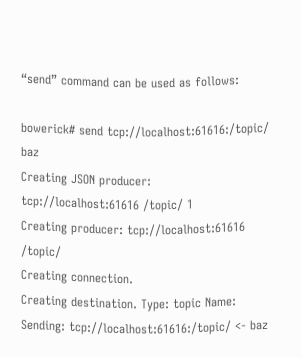“send” command can be used as follows:

bowerick# send tcp://localhost:61616:/topic/ baz
Creating JSON producer: tcp://localhost:61616 /topic/ 1
Creating producer: tcp://localhost:61616 /topic/
Creating connection.
Creating destination. Type: topic Name:
Sending: tcp://localhost:61616:/topic/ <- baz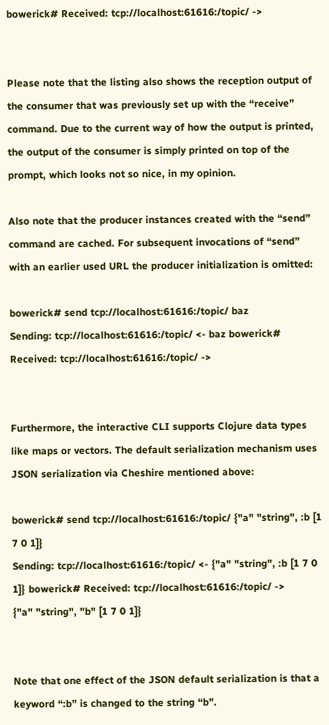bowerick# Received: tcp://localhost:61616:/topic/ ->


Please note that the listing also shows the reception output of the consumer that was previously set up with the “receive” command. Due to the current way of how the output is printed, the output of the consumer is simply printed on top of the prompt, which looks not so nice, in my opinion.

Also note that the producer instances created with the “send” command are cached. For subsequent invocations of “send” with an earlier used URL the producer initialization is omitted:

bowerick# send tcp://localhost:61616:/topic/ baz
Sending: tcp://localhost:61616:/topic/ <- baz bowerick# Received: tcp://localhost:61616:/topic/ ->


Furthermore, the interactive CLI supports Clojure data types like maps or vectors. The default serialization mechanism uses JSON serialization via Cheshire mentioned above:

bowerick# send tcp://localhost:61616:/topic/ {"a" "string", :b [1 7 0 1]}
Sending: tcp://localhost:61616:/topic/ <- {"a" "string", :b [1 7 0 1]} bowerick# Received: tcp://localhost:61616:/topic/ ->
{"a" "string", "b" [1 7 0 1]}


Note that one effect of the JSON default serialization is that a keyword “:b” is changed to the string “b”.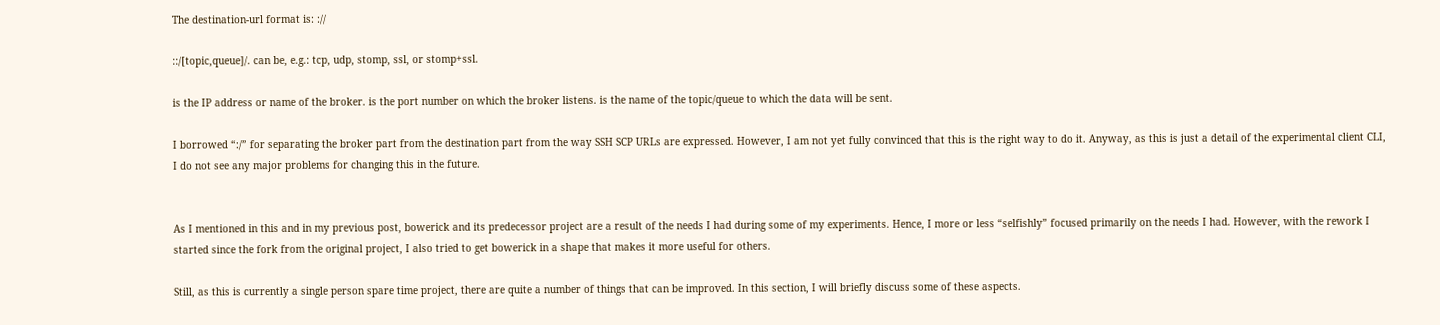The destination-url format is: ://

::/[topic,queue]/. can be, e.g.: tcp, udp, stomp, ssl, or stomp+ssl.

is the IP address or name of the broker. is the port number on which the broker listens. is the name of the topic/queue to which the data will be sent.

I borrowed “:/” for separating the broker part from the destination part from the way SSH SCP URLs are expressed. However, I am not yet fully convinced that this is the right way to do it. Anyway, as this is just a detail of the experimental client CLI, I do not see any major problems for changing this in the future.


As I mentioned in this and in my previous post, bowerick and its predecessor project are a result of the needs I had during some of my experiments. Hence, I more or less “selfishly” focused primarily on the needs I had. However, with the rework I started since the fork from the original project, I also tried to get bowerick in a shape that makes it more useful for others.

Still, as this is currently a single person spare time project, there are quite a number of things that can be improved. In this section, I will briefly discuss some of these aspects.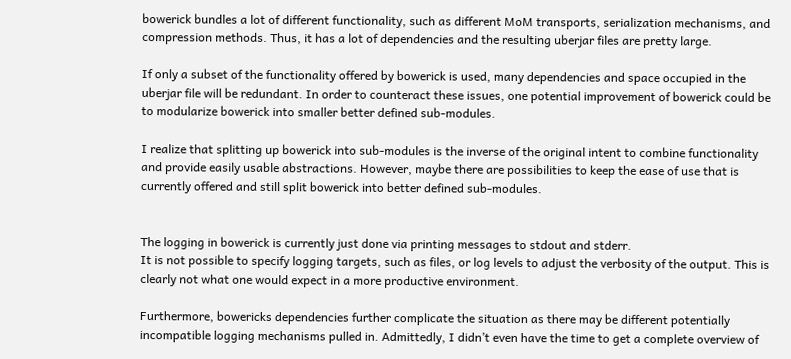bowerick bundles a lot of different functionality, such as different MoM transports, serialization mechanisms, and compression methods. Thus, it has a lot of dependencies and the resulting uberjar files are pretty large.

If only a subset of the functionality offered by bowerick is used, many dependencies and space occupied in the uberjar file will be redundant. In order to counteract these issues, one potential improvement of bowerick could be to modularize bowerick into smaller better defined sub-modules.

I realize that splitting up bowerick into sub-modules is the inverse of the original intent to combine functionality and provide easily usable abstractions. However, maybe there are possibilities to keep the ease of use that is currently offered and still split bowerick into better defined sub-modules.


The logging in bowerick is currently just done via printing messages to stdout and stderr.
It is not possible to specify logging targets, such as files, or log levels to adjust the verbosity of the output. This is clearly not what one would expect in a more productive environment.

Furthermore, bowericks dependencies further complicate the situation as there may be different potentially incompatible logging mechanisms pulled in. Admittedly, I didn’t even have the time to get a complete overview of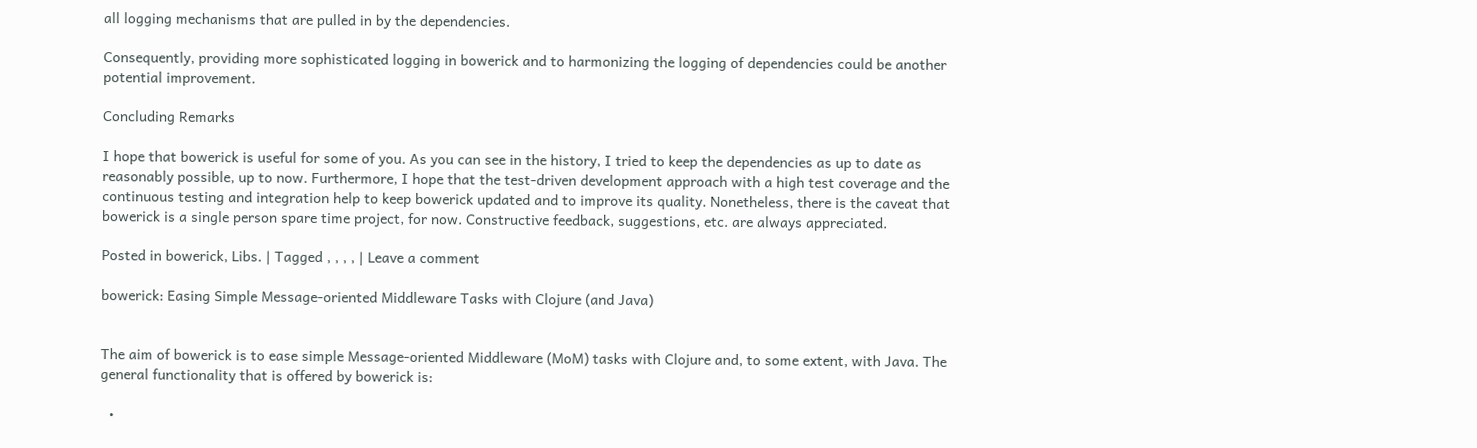all logging mechanisms that are pulled in by the dependencies.

Consequently, providing more sophisticated logging in bowerick and to harmonizing the logging of dependencies could be another potential improvement.

Concluding Remarks

I hope that bowerick is useful for some of you. As you can see in the history, I tried to keep the dependencies as up to date as reasonably possible, up to now. Furthermore, I hope that the test-driven development approach with a high test coverage and the continuous testing and integration help to keep bowerick updated and to improve its quality. Nonetheless, there is the caveat that bowerick is a single person spare time project, for now. Constructive feedback, suggestions, etc. are always appreciated.

Posted in bowerick, Libs. | Tagged , , , , | Leave a comment

bowerick: Easing Simple Message-oriented Middleware Tasks with Clojure (and Java)


The aim of bowerick is to ease simple Message-oriented Middleware (MoM) tasks with Clojure and, to some extent, with Java. The general functionality that is offered by bowerick is:

  •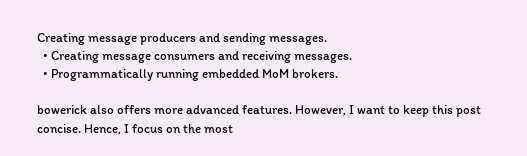Creating message producers and sending messages.
  • Creating message consumers and receiving messages.
  • Programmatically running embedded MoM brokers.

bowerick also offers more advanced features. However, I want to keep this post concise. Hence, I focus on the most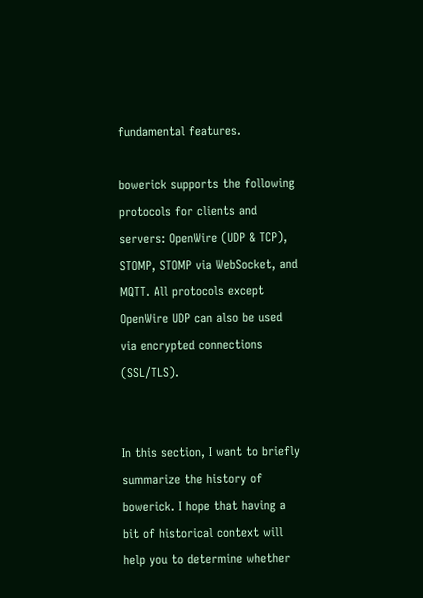fundamental features.

bowerick supports the following protocols for clients and servers: OpenWire (UDP & TCP), STOMP, STOMP via WebSocket, and MQTT. All protocols except OpenWire UDP can also be used via encrypted connections (SSL/TLS).


In this section, I want to briefly summarize the history of bowerick. I hope that having a bit of historical context will help you to determine whether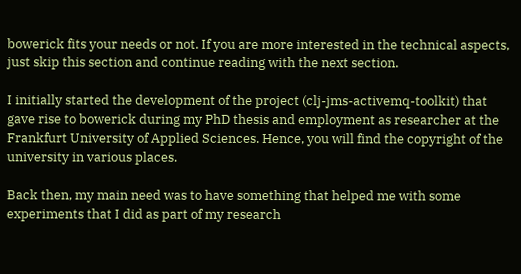bowerick fits your needs or not. If you are more interested in the technical aspects, just skip this section and continue reading with the next section.

I initially started the development of the project (clj-jms-activemq-toolkit) that gave rise to bowerick during my PhD thesis and employment as researcher at the Frankfurt University of Applied Sciences. Hence, you will find the copyright of the university in various places.

Back then, my main need was to have something that helped me with some experiments that I did as part of my research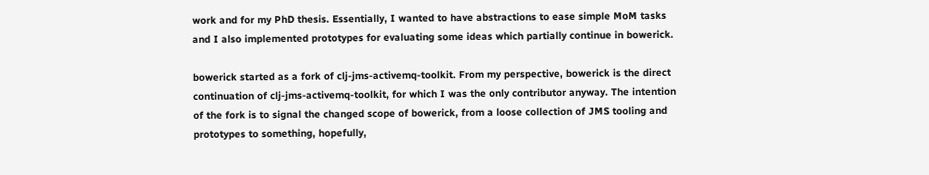work and for my PhD thesis. Essentially, I wanted to have abstractions to ease simple MoM tasks and I also implemented prototypes for evaluating some ideas which partially continue in bowerick.

bowerick started as a fork of clj-jms-activemq-toolkit. From my perspective, bowerick is the direct continuation of clj-jms-activemq-toolkit, for which I was the only contributor anyway. The intention of the fork is to signal the changed scope of bowerick, from a loose collection of JMS tooling and prototypes to something, hopefully,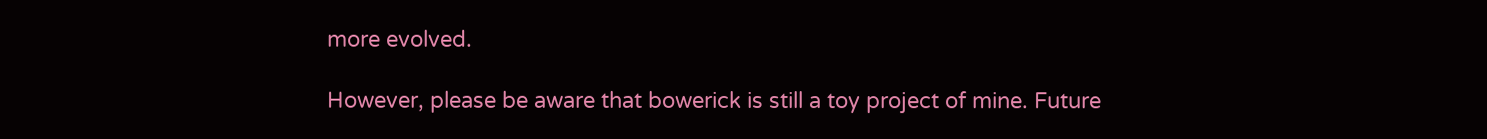more evolved.

However, please be aware that bowerick is still a toy project of mine. Future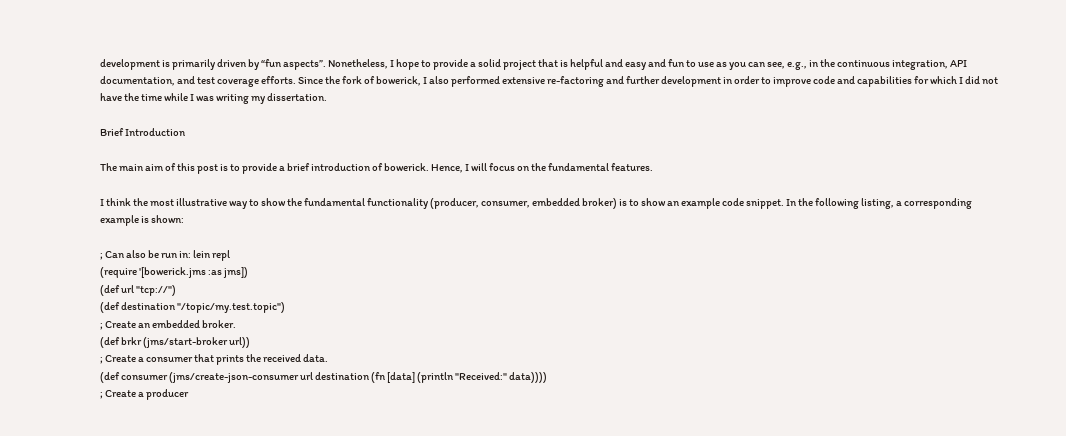development is primarily driven by “fun aspects”. Nonetheless, I hope to provide a solid project that is helpful and easy and fun to use as you can see, e.g., in the continuous integration, API documentation, and test coverage efforts. Since the fork of bowerick, I also performed extensive re-factoring and further development in order to improve code and capabilities for which I did not have the time while I was writing my dissertation.

Brief Introduction

The main aim of this post is to provide a brief introduction of bowerick. Hence, I will focus on the fundamental features.

I think the most illustrative way to show the fundamental functionality (producer, consumer, embedded broker) is to show an example code snippet. In the following listing, a corresponding example is shown:

; Can also be run in: lein repl
(require '[bowerick.jms :as jms])
(def url "tcp://")
(def destination "/topic/my.test.topic")
; Create an embedded broker.
(def brkr (jms/start-broker url))
; Create a consumer that prints the received data.
(def consumer (jms/create-json-consumer url destination (fn [data] (println "Received:" data))))
; Create a producer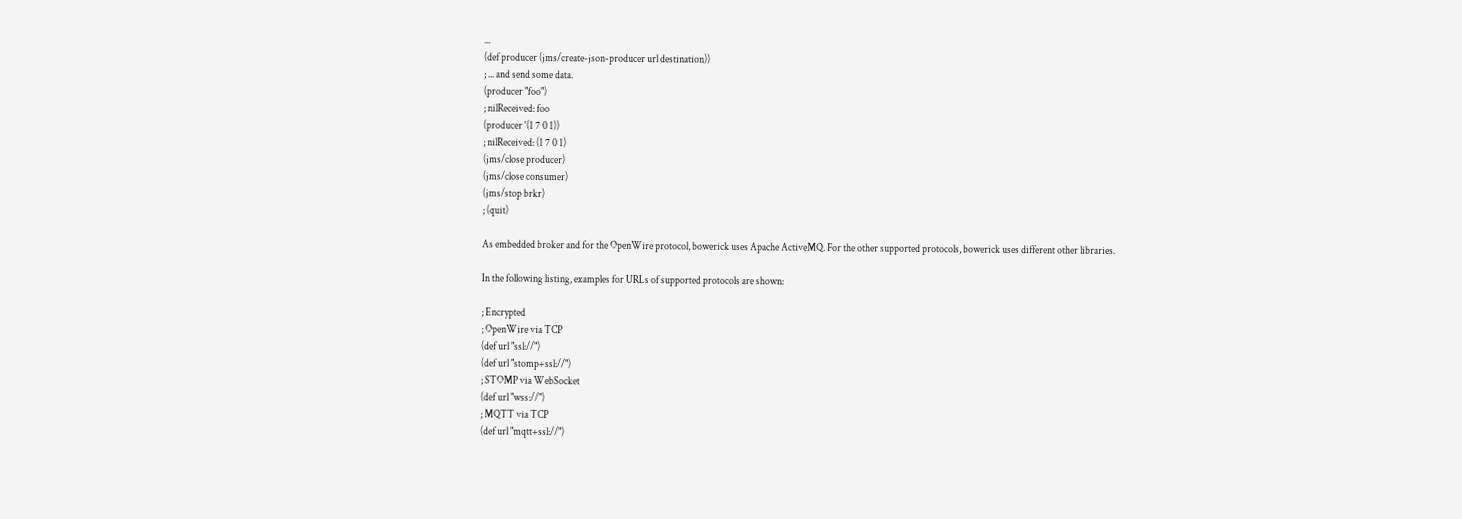...
(def producer (jms/create-json-producer url destination))
; ... and send some data.
(producer "foo")
; nilReceived: foo
(producer '(1 7 0 1))
; nilReceived: (1 7 0 1)
(jms/close producer)
(jms/close consumer)
(jms/stop brkr)
; (quit)

As embedded broker and for the OpenWire protocol, bowerick uses Apache ActiveMQ. For the other supported protocols, bowerick uses different other libraries.

In the following listing, examples for URLs of supported protocols are shown:

; Encrypted
; OpenWire via TCP
(def url "ssl://")
(def url "stomp+ssl://")
; STOMP via WebSocket
(def url "wss://")
; MQTT via TCP
(def url "mqtt+ssl://")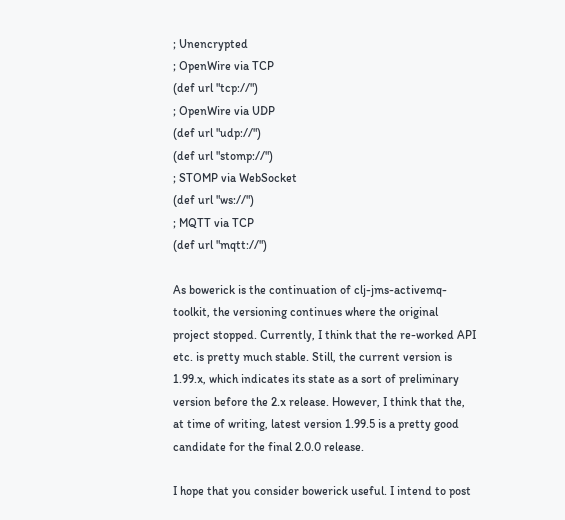; Unencrypted
; OpenWire via TCP
(def url "tcp://")
; OpenWire via UDP
(def url "udp://")
(def url "stomp://")
; STOMP via WebSocket
(def url "ws://")
; MQTT via TCP
(def url "mqtt://")

As bowerick is the continuation of clj-jms-activemq-toolkit, the versioning continues where the original project stopped. Currently, I think that the re-worked API etc. is pretty much stable. Still, the current version is 1.99.x, which indicates its state as a sort of preliminary version before the 2.x release. However, I think that the, at time of writing, latest version 1.99.5 is a pretty good candidate for the final 2.0.0 release.

I hope that you consider bowerick useful. I intend to post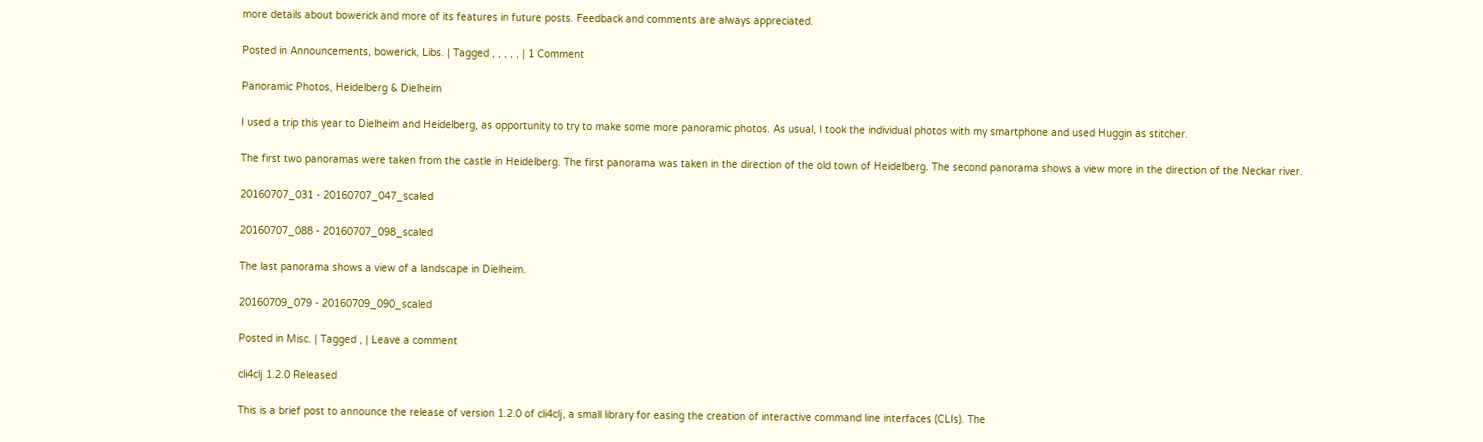more details about bowerick and more of its features in future posts. Feedback and comments are always appreciated.

Posted in Announcements, bowerick, Libs. | Tagged , , , , , | 1 Comment

Panoramic Photos, Heidelberg & Dielheim

I used a trip this year to Dielheim and Heidelberg, as opportunity to try to make some more panoramic photos. As usual, I took the individual photos with my smartphone and used Huggin as stitcher.

The first two panoramas were taken from the castle in Heidelberg. The first panorama was taken in the direction of the old town of Heidelberg. The second panorama shows a view more in the direction of the Neckar river.

20160707_031 - 20160707_047_scaled

20160707_088 - 20160707_098_scaled

The last panorama shows a view of a landscape in Dielheim.

20160709_079 - 20160709_090_scaled

Posted in Misc. | Tagged , | Leave a comment

cli4clj 1.2.0 Released

This is a brief post to announce the release of version 1.2.0 of cli4clj, a small library for easing the creation of interactive command line interfaces (CLIs). The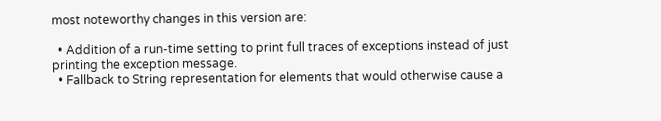most noteworthy changes in this version are:

  • Addition of a run-time setting to print full traces of exceptions instead of just printing the exception message.
  • Fallback to String representation for elements that would otherwise cause a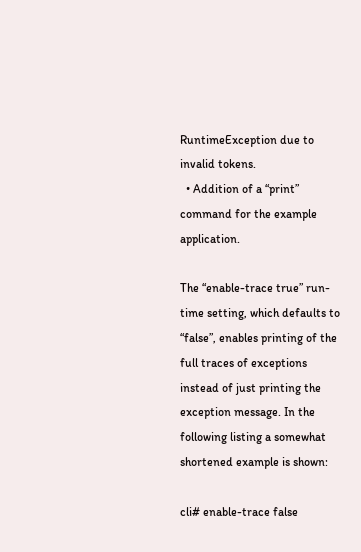RuntimeException due to invalid tokens.
  • Addition of a “print” command for the example application.

The “enable-trace true” run-time setting, which defaults to “false”, enables printing of the full traces of exceptions instead of just printing the exception message. In the following listing a somewhat shortened example is shown:

cli# enable-trace false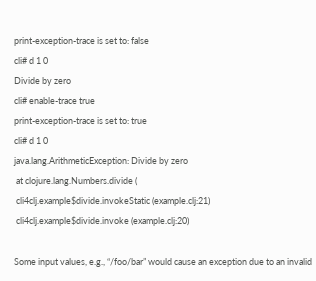print-exception-trace is set to: false
cli# d 1 0
Divide by zero
cli# enable-trace true
print-exception-trace is set to: true
cli# d 1 0
java.lang.ArithmeticException: Divide by zero
 at clojure.lang.Numbers.divide (
 cli4clj.example$divide.invokeStatic (example.clj:21)
 cli4clj.example$divide.invoke (example.clj:20)

Some input values, e.g., “/foo/bar” would cause an exception due to an invalid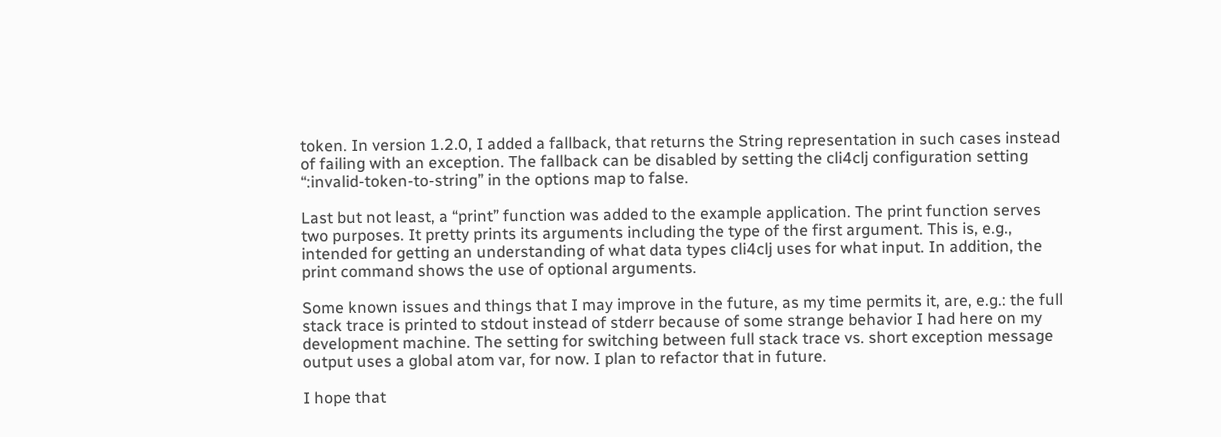token. In version 1.2.0, I added a fallback, that returns the String representation in such cases instead of failing with an exception. The fallback can be disabled by setting the cli4clj configuration setting “:invalid-token-to-string” in the options map to false.

Last but not least, a “print” function was added to the example application. The print function serves two purposes. It pretty prints its arguments including the type of the first argument. This is, e.g., intended for getting an understanding of what data types cli4clj uses for what input. In addition, the print command shows the use of optional arguments.

Some known issues and things that I may improve in the future, as my time permits it, are, e.g.: the full stack trace is printed to stdout instead of stderr because of some strange behavior I had here on my development machine. The setting for switching between full stack trace vs. short exception message output uses a global atom var, for now. I plan to refactor that in future.

I hope that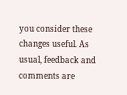you consider these changes useful. As usual, feedback and comments are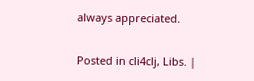always appreciated.

Posted in cli4clj, Libs. |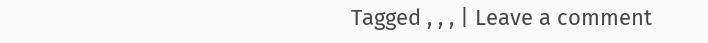Tagged , , , | Leave a comment